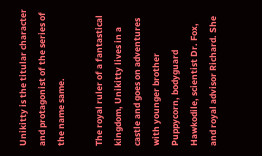Unikitty is the titular character and protagonist of the series of the name same.

The royal ruler of a fantastical kingdom, Unikitty lives in a castle and goes on adventures with younger brother Puppycorn, bodyguard Hawkodile, scientist Dr. Fox, and royal advisor Richard. She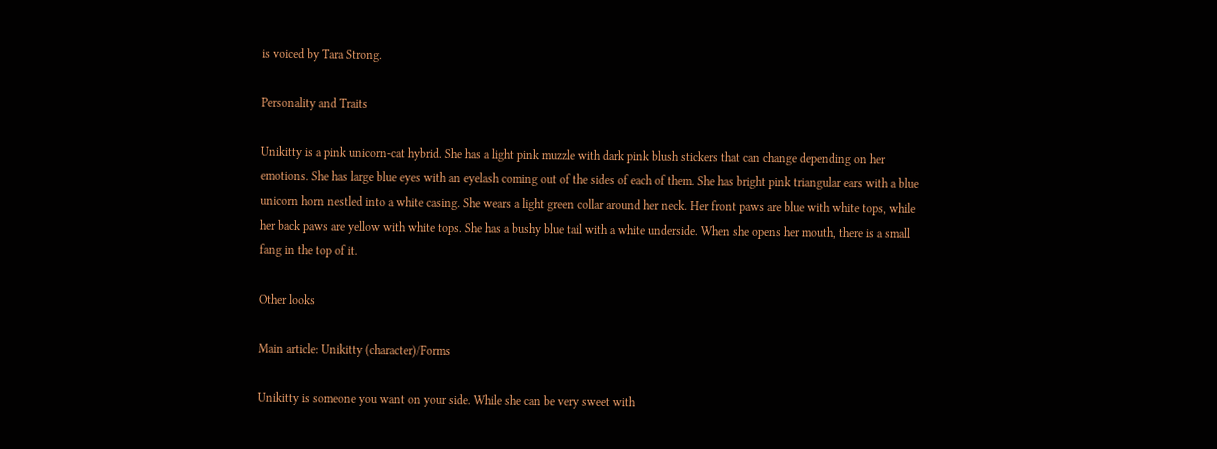is voiced by Tara Strong.

Personality and Traits

Unikitty is a pink unicorn-cat hybrid. She has a light pink muzzle with dark pink blush stickers that can change depending on her emotions. She has large blue eyes with an eyelash coming out of the sides of each of them. She has bright pink triangular ears with a blue unicorn horn nestled into a white casing. She wears a light green collar around her neck. Her front paws are blue with white tops, while her back paws are yellow with white tops. She has a bushy blue tail with a white underside. When she opens her mouth, there is a small fang in the top of it.

Other looks

Main article: Unikitty (character)/Forms

Unikitty is someone you want on your side. While she can be very sweet with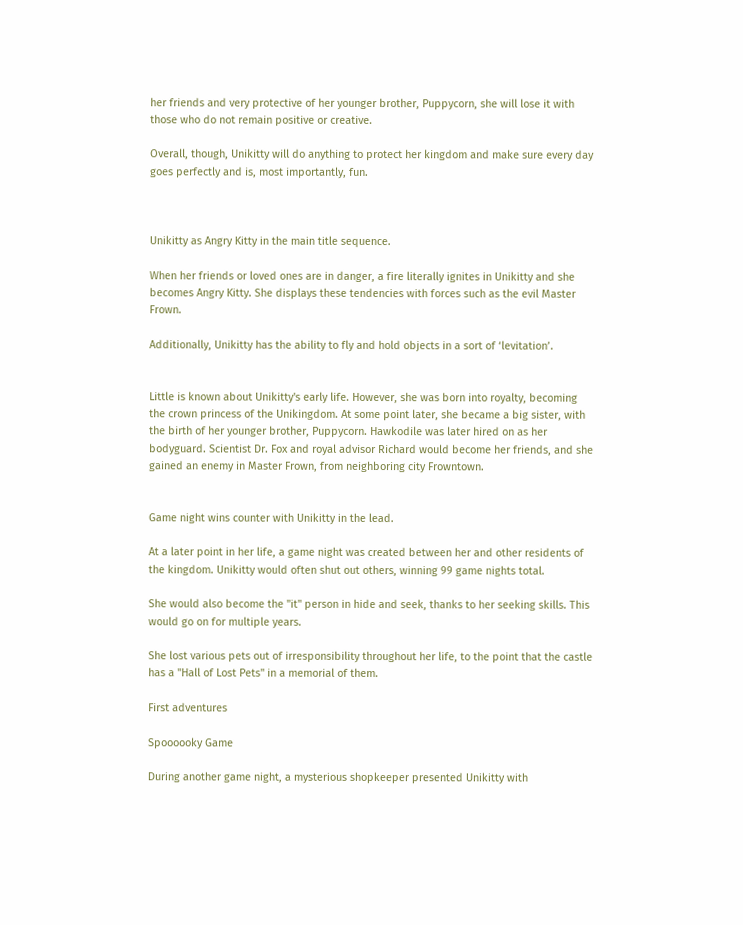her friends and very protective of her younger brother, Puppycorn, she will lose it with those who do not remain positive or creative.

Overall, though, Unikitty will do anything to protect her kingdom and make sure every day goes perfectly and is, most importantly, fun.



Unikitty as Angry Kitty in the main title sequence.

When her friends or loved ones are in danger, a fire literally ignites in Unikitty and she becomes Angry Kitty. She displays these tendencies with forces such as the evil Master Frown.

Additionally, Unikitty has the ability to fly and hold objects in a sort of ‘levitation’.


Little is known about Unikitty's early life. However, she was born into royalty, becoming the crown princess of the Unikingdom. At some point later, she became a big sister, with the birth of her younger brother, Puppycorn. Hawkodile was later hired on as her bodyguard. Scientist Dr. Fox and royal advisor Richard would become her friends, and she gained an enemy in Master Frown, from neighboring city Frowntown.


Game night wins counter with Unikitty in the lead.

At a later point in her life, a game night was created between her and other residents of the kingdom. Unikitty would often shut out others, winning 99 game nights total.

She would also become the "it" person in hide and seek, thanks to her seeking skills. This would go on for multiple years.

She lost various pets out of irresponsibility throughout her life, to the point that the castle has a "Hall of Lost Pets" in a memorial of them.

First adventures

Spoooooky Game

During another game night, a mysterious shopkeeper presented Unikitty with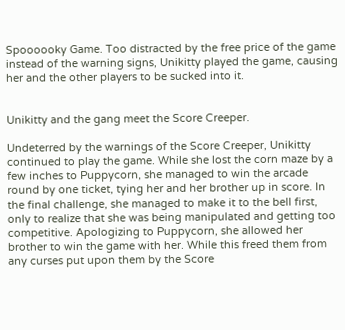Spoooooky Game. Too distracted by the free price of the game instead of the warning signs, Unikitty played the game, causing her and the other players to be sucked into it.


Unikitty and the gang meet the Score Creeper.

Undeterred by the warnings of the Score Creeper, Unikitty continued to play the game. While she lost the corn maze by a few inches to Puppycorn, she managed to win the arcade round by one ticket, tying her and her brother up in score. In the final challenge, she managed to make it to the bell first, only to realize that she was being manipulated and getting too competitive. Apologizing to Puppycorn, she allowed her brother to win the game with her. While this freed them from any curses put upon them by the Score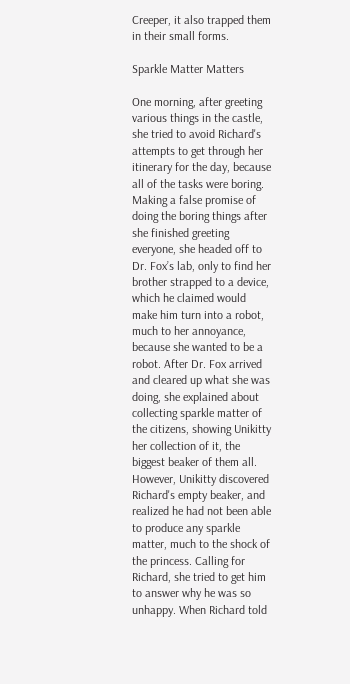Creeper, it also trapped them in their small forms.

Sparkle Matter Matters

One morning, after greeting various things in the castle, she tried to avoid Richard's attempts to get through her itinerary for the day, because all of the tasks were boring. Making a false promise of doing the boring things after she finished greeting everyone, she headed off to Dr. Fox’s lab, only to find her brother strapped to a device, which he claimed would make him turn into a robot, much to her annoyance, because she wanted to be a robot. After Dr. Fox arrived and cleared up what she was doing, she explained about collecting sparkle matter of the citizens, showing Unikitty her collection of it, the biggest beaker of them all. However, Unikitty discovered Richard's empty beaker, and realized he had not been able to produce any sparkle matter, much to the shock of the princess. Calling for Richard, she tried to get him to answer why he was so unhappy. When Richard told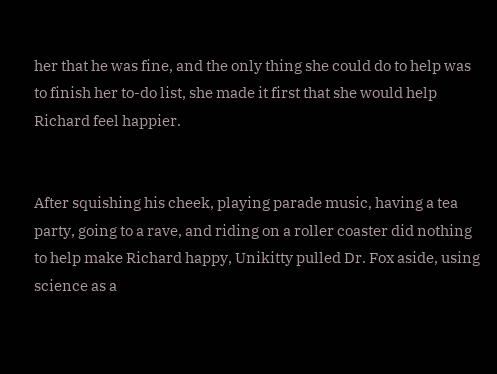her that he was fine, and the only thing she could do to help was to finish her to-do list, she made it first that she would help Richard feel happier.


After squishing his cheek, playing parade music, having a tea party, going to a rave, and riding on a roller coaster did nothing to help make Richard happy, Unikitty pulled Dr. Fox aside, using science as a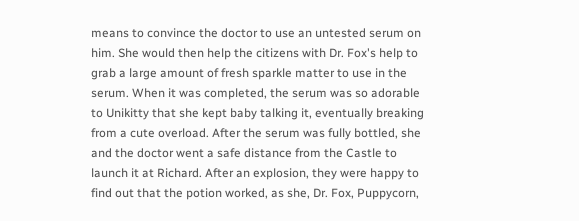means to convince the doctor to use an untested serum on him. She would then help the citizens with Dr. Fox's help to grab a large amount of fresh sparkle matter to use in the serum. When it was completed, the serum was so adorable to Unikitty that she kept baby talking it, eventually breaking from a cute overload. After the serum was fully bottled, she and the doctor went a safe distance from the Castle to launch it at Richard. After an explosion, they were happy to find out that the potion worked, as she, Dr. Fox, Puppycorn,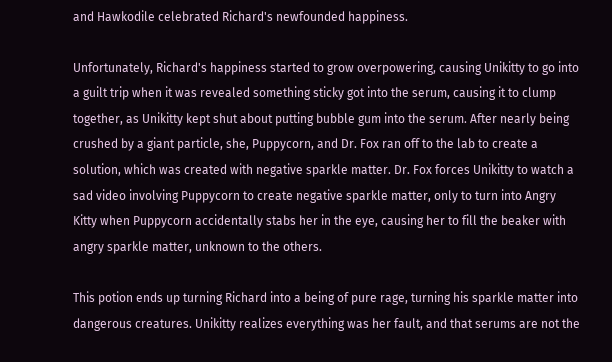and Hawkodile celebrated Richard's newfounded happiness.

Unfortunately, Richard's happiness started to grow overpowering, causing Unikitty to go into a guilt trip when it was revealed something sticky got into the serum, causing it to clump together, as Unikitty kept shut about putting bubble gum into the serum. After nearly being crushed by a giant particle, she, Puppycorn, and Dr. Fox ran off to the lab to create a solution, which was created with negative sparkle matter. Dr. Fox forces Unikitty to watch a sad video involving Puppycorn to create negative sparkle matter, only to turn into Angry Kitty when Puppycorn accidentally stabs her in the eye, causing her to fill the beaker with angry sparkle matter, unknown to the others.

This potion ends up turning Richard into a being of pure rage, turning his sparkle matter into dangerous creatures. Unikitty realizes everything was her fault, and that serums are not the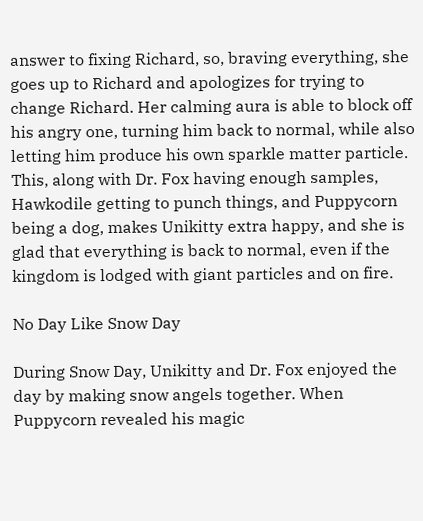answer to fixing Richard, so, braving everything, she goes up to Richard and apologizes for trying to change Richard. Her calming aura is able to block off his angry one, turning him back to normal, while also letting him produce his own sparkle matter particle. This, along with Dr. Fox having enough samples, Hawkodile getting to punch things, and Puppycorn being a dog, makes Unikitty extra happy, and she is glad that everything is back to normal, even if the kingdom is lodged with giant particles and on fire.

No Day Like Snow Day

During Snow Day, Unikitty and Dr. Fox enjoyed the day by making snow angels together. When Puppycorn revealed his magic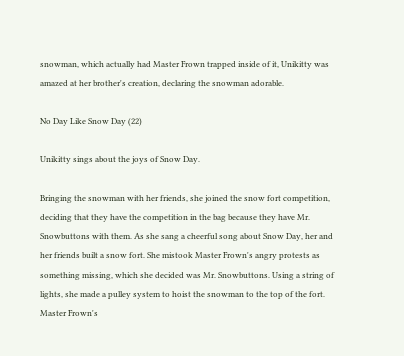snowman, which actually had Master Frown trapped inside of it, Unikitty was amazed at her brother's creation, declaring the snowman adorable.

No Day Like Snow Day (22)

Unikitty sings about the joys of Snow Day.

Bringing the snowman with her friends, she joined the snow fort competition, deciding that they have the competition in the bag because they have Mr. Snowbuttons with them. As she sang a cheerful song about Snow Day, her and her friends built a snow fort. She mistook Master Frown's angry protests as something missing, which she decided was Mr. Snowbuttons. Using a string of lights, she made a pulley system to hoist the snowman to the top of the fort. Master Frown's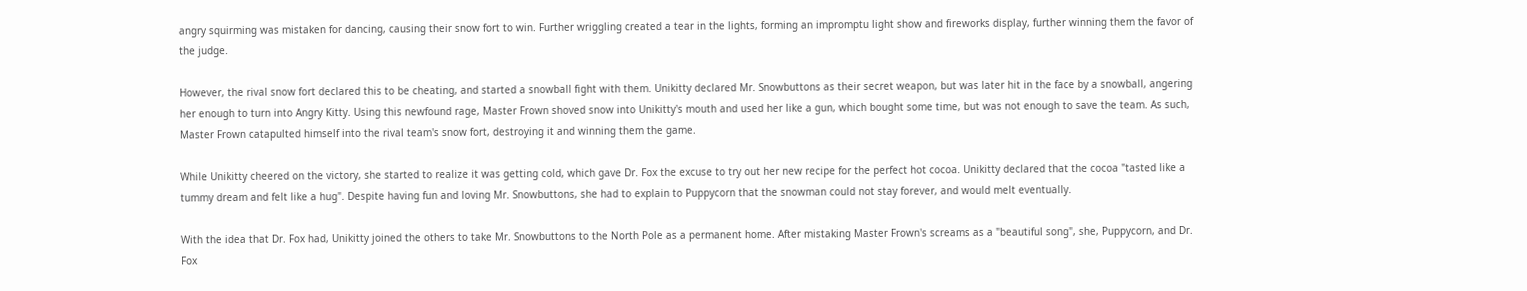angry squirming was mistaken for dancing, causing their snow fort to win. Further wriggling created a tear in the lights, forming an impromptu light show and fireworks display, further winning them the favor of the judge.

However, the rival snow fort declared this to be cheating, and started a snowball fight with them. Unikitty declared Mr. Snowbuttons as their secret weapon, but was later hit in the face by a snowball, angering her enough to turn into Angry Kitty. Using this newfound rage, Master Frown shoved snow into Unikitty's mouth and used her like a gun, which bought some time, but was not enough to save the team. As such, Master Frown catapulted himself into the rival team's snow fort, destroying it and winning them the game.

While Unikitty cheered on the victory, she started to realize it was getting cold, which gave Dr. Fox the excuse to try out her new recipe for the perfect hot cocoa. Unikitty declared that the cocoa "tasted like a tummy dream and felt like a hug". Despite having fun and loving Mr. Snowbuttons, she had to explain to Puppycorn that the snowman could not stay forever, and would melt eventually.

With the idea that Dr. Fox had, Unikitty joined the others to take Mr. Snowbuttons to the North Pole as a permanent home. After mistaking Master Frown's screams as a "beautiful song", she, Puppycorn, and Dr. Fox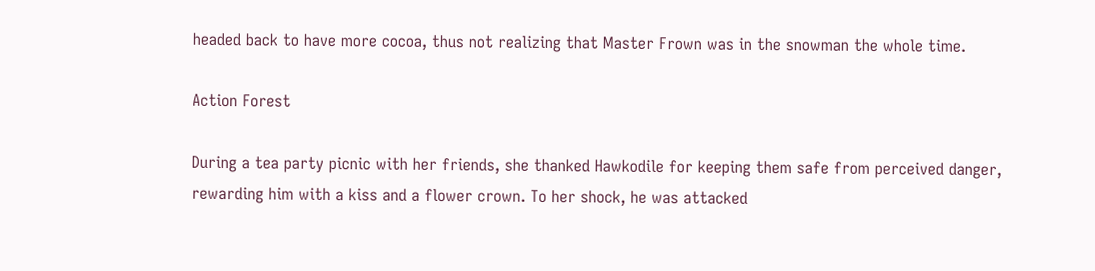headed back to have more cocoa, thus not realizing that Master Frown was in the snowman the whole time.

Action Forest

During a tea party picnic with her friends, she thanked Hawkodile for keeping them safe from perceived danger, rewarding him with a kiss and a flower crown. To her shock, he was attacked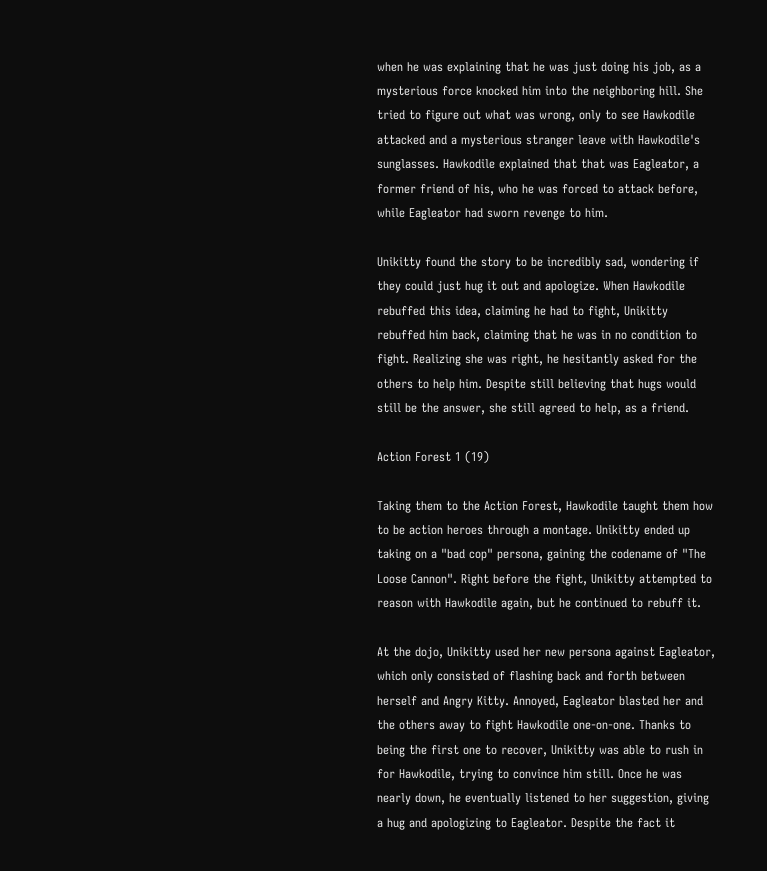when he was explaining that he was just doing his job, as a mysterious force knocked him into the neighboring hill. She tried to figure out what was wrong, only to see Hawkodile attacked and a mysterious stranger leave with Hawkodile's sunglasses. Hawkodile explained that that was Eagleator, a former friend of his, who he was forced to attack before, while Eagleator had sworn revenge to him.

Unikitty found the story to be incredibly sad, wondering if they could just hug it out and apologize. When Hawkodile rebuffed this idea, claiming he had to fight, Unikitty rebuffed him back, claiming that he was in no condition to fight. Realizing she was right, he hesitantly asked for the others to help him. Despite still believing that hugs would still be the answer, she still agreed to help, as a friend.

Action Forest 1 (19)

Taking them to the Action Forest, Hawkodile taught them how to be action heroes through a montage. Unikitty ended up taking on a "bad cop" persona, gaining the codename of "The Loose Cannon". Right before the fight, Unikitty attempted to reason with Hawkodile again, but he continued to rebuff it.

At the dojo, Unikitty used her new persona against Eagleator, which only consisted of flashing back and forth between herself and Angry Kitty. Annoyed, Eagleator blasted her and the others away to fight Hawkodile one-on-one. Thanks to being the first one to recover, Unikitty was able to rush in for Hawkodile, trying to convince him still. Once he was nearly down, he eventually listened to her suggestion, giving a hug and apologizing to Eagleator. Despite the fact it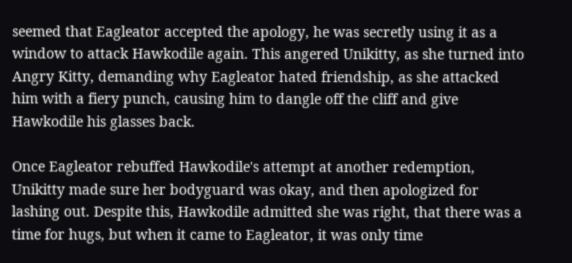seemed that Eagleator accepted the apology, he was secretly using it as a window to attack Hawkodile again. This angered Unikitty, as she turned into Angry Kitty, demanding why Eagleator hated friendship, as she attacked him with a fiery punch, causing him to dangle off the cliff and give Hawkodile his glasses back.

Once Eagleator rebuffed Hawkodile's attempt at another redemption, Unikitty made sure her bodyguard was okay, and then apologized for lashing out. Despite this, Hawkodile admitted she was right, that there was a time for hugs, but when it came to Eagleator, it was only time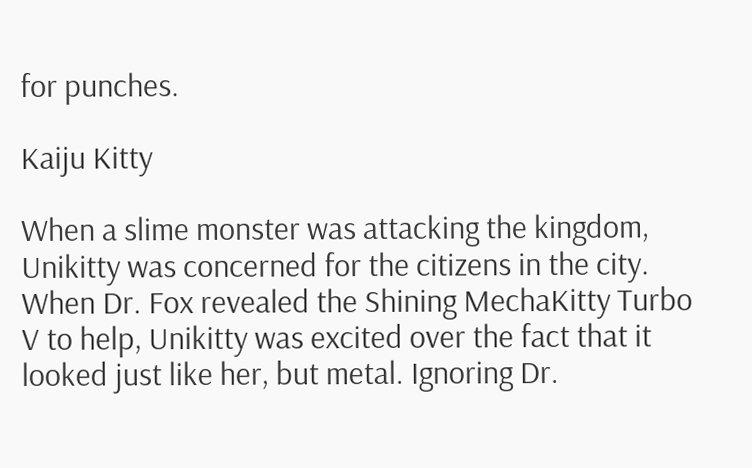for punches.

Kaiju Kitty

When a slime monster was attacking the kingdom, Unikitty was concerned for the citizens in the city. When Dr. Fox revealed the Shining MechaKitty Turbo V to help, Unikitty was excited over the fact that it looked just like her, but metal. Ignoring Dr.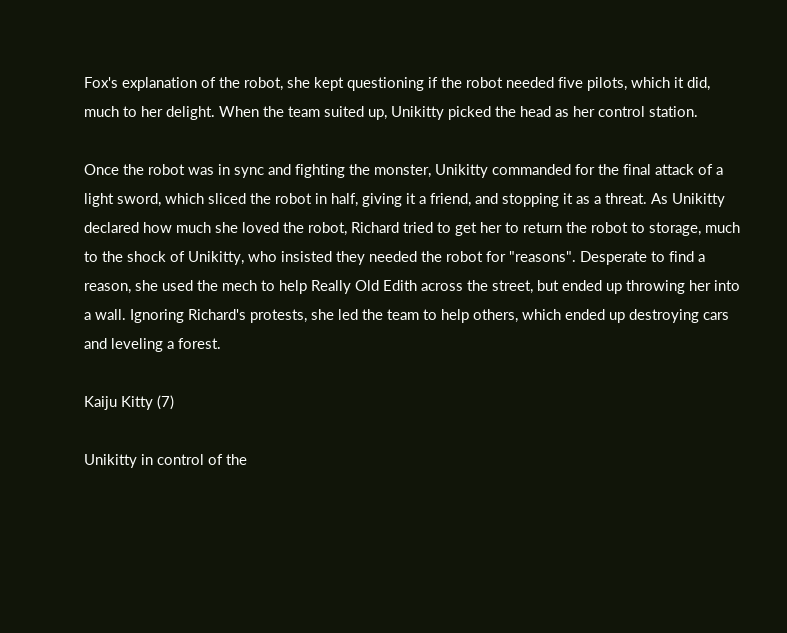Fox's explanation of the robot, she kept questioning if the robot needed five pilots, which it did, much to her delight. When the team suited up, Unikitty picked the head as her control station.

Once the robot was in sync and fighting the monster, Unikitty commanded for the final attack of a light sword, which sliced the robot in half, giving it a friend, and stopping it as a threat. As Unikitty declared how much she loved the robot, Richard tried to get her to return the robot to storage, much to the shock of Unikitty, who insisted they needed the robot for "reasons". Desperate to find a reason, she used the mech to help Really Old Edith across the street, but ended up throwing her into a wall. Ignoring Richard's protests, she led the team to help others, which ended up destroying cars and leveling a forest.

Kaiju Kitty (7)

Unikitty in control of the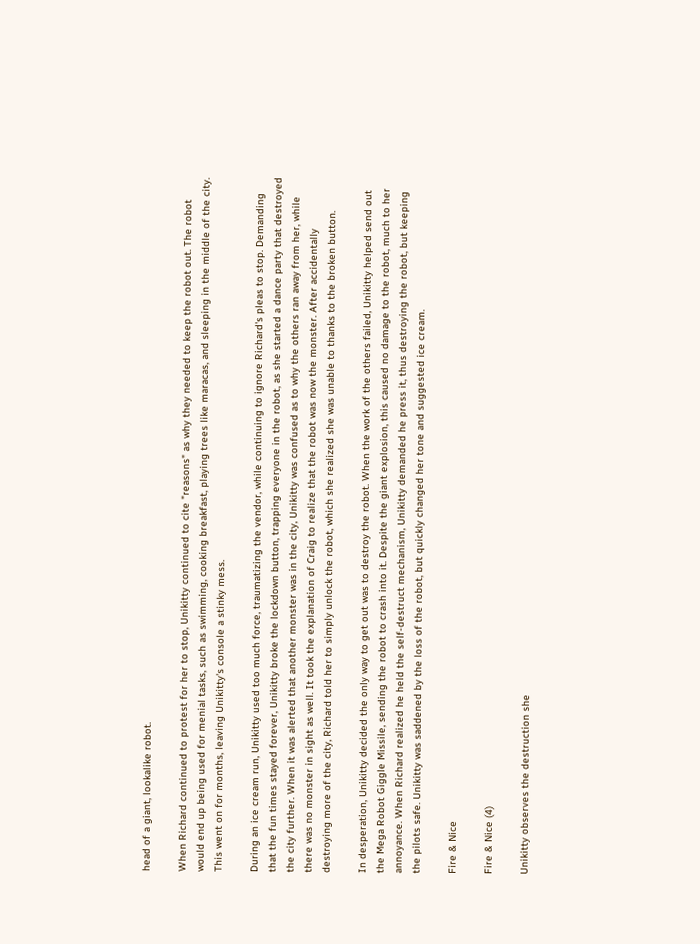head of a giant, lookalike robot.

When Richard continued to protest for her to stop, Unikitty continued to cite "reasons" as why they needed to keep the robot out. The robot would end up being used for menial tasks, such as swimming, cooking breakfast, playing trees like maracas, and sleeping in the middle of the city. This went on for months, leaving Unikitty's console a stinky mess.

During an ice cream run, Unikitty used too much force, traumatizing the vendor, while continuing to ignore Richard's pleas to stop. Demanding that the fun times stayed forever, Unikitty broke the lockdown button, trapping everyone in the robot, as she started a dance party that destroyed the city further. When it was alerted that another monster was in the city, Unikitty was confused as to why the others ran away from her, while there was no monster in sight as well. It took the explanation of Craig to realize that the robot was now the monster. After accidentally destroying more of the city, Richard told her to simply unlock the robot, which she realized she was unable to thanks to the broken button.

In desperation, Unikitty decided the only way to get out was to destroy the robot. When the work of the others failed, Unikitty helped send out the Mega Robot Giggle Missile, sending the robot to crash into it. Despite the giant explosion, this caused no damage to the robot, much to her annoyance. When Richard realized he held the self-destruct mechanism, Unikitty demanded he press it, thus destroying the robot, but keeping the pilots safe. Unikitty was saddened by the loss of the robot, but quickly changed her tone and suggested ice cream.

Fire & Nice

Fire & Nice (4)

Unikitty observes the destruction she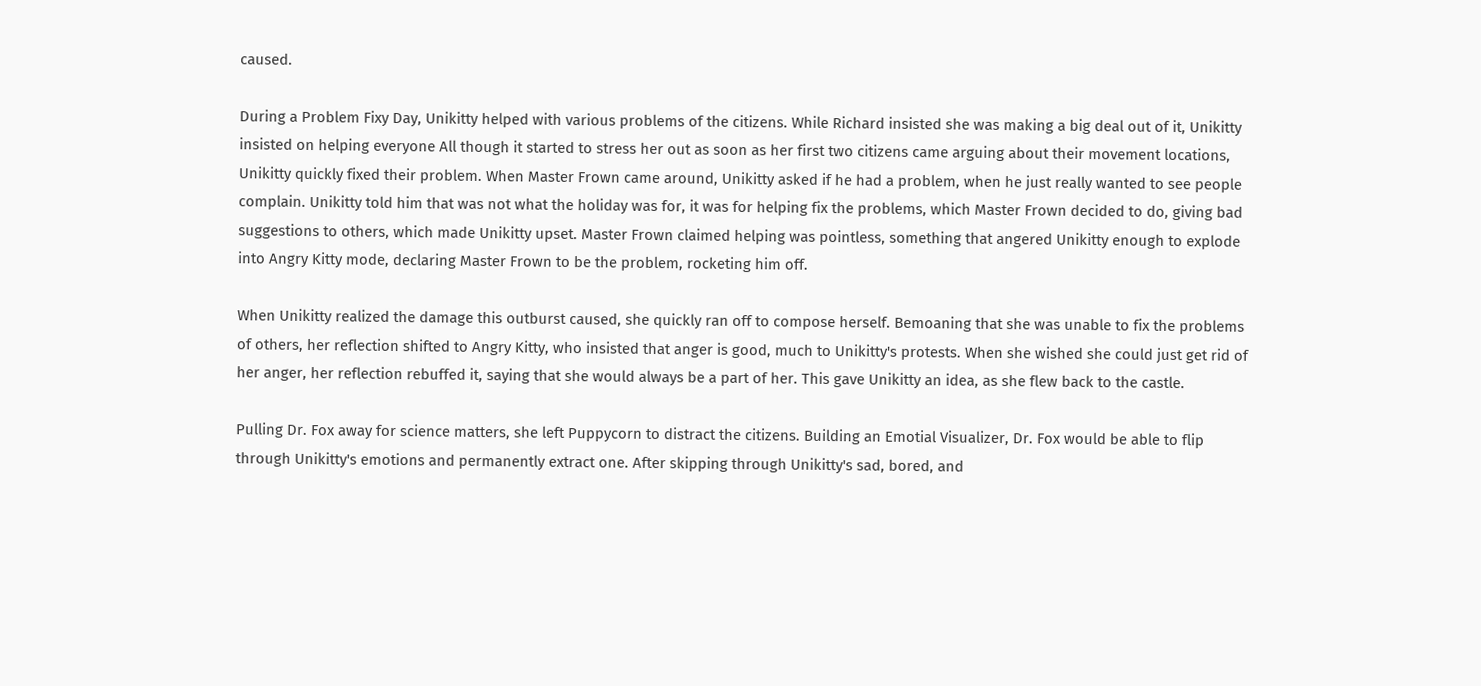caused.

During a Problem Fixy Day, Unikitty helped with various problems of the citizens. While Richard insisted she was making a big deal out of it, Unikitty insisted on helping everyone All though it started to stress her out as soon as her first two citizens came arguing about their movement locations, Unikitty quickly fixed their problem. When Master Frown came around, Unikitty asked if he had a problem, when he just really wanted to see people complain. Unikitty told him that was not what the holiday was for, it was for helping fix the problems, which Master Frown decided to do, giving bad suggestions to others, which made Unikitty upset. Master Frown claimed helping was pointless, something that angered Unikitty enough to explode into Angry Kitty mode, declaring Master Frown to be the problem, rocketing him off.

When Unikitty realized the damage this outburst caused, she quickly ran off to compose herself. Bemoaning that she was unable to fix the problems of others, her reflection shifted to Angry Kitty, who insisted that anger is good, much to Unikitty's protests. When she wished she could just get rid of her anger, her reflection rebuffed it, saying that she would always be a part of her. This gave Unikitty an idea, as she flew back to the castle.

Pulling Dr. Fox away for science matters, she left Puppycorn to distract the citizens. Building an Emotial Visualizer, Dr. Fox would be able to flip through Unikitty's emotions and permanently extract one. After skipping through Unikitty's sad, bored, and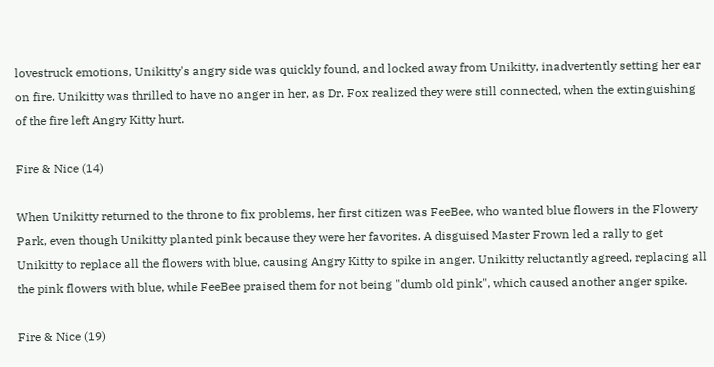lovestruck emotions, Unikitty's angry side was quickly found, and locked away from Unikitty, inadvertently setting her ear on fire. Unikitty was thrilled to have no anger in her, as Dr. Fox realized they were still connected, when the extinguishing of the fire left Angry Kitty hurt.

Fire & Nice (14)

When Unikitty returned to the throne to fix problems, her first citizen was FeeBee, who wanted blue flowers in the Flowery Park, even though Unikitty planted pink because they were her favorites. A disguised Master Frown led a rally to get Unikitty to replace all the flowers with blue, causing Angry Kitty to spike in anger. Unikitty reluctantly agreed, replacing all the pink flowers with blue, while FeeBee praised them for not being "dumb old pink", which caused another anger spike.

Fire & Nice (19)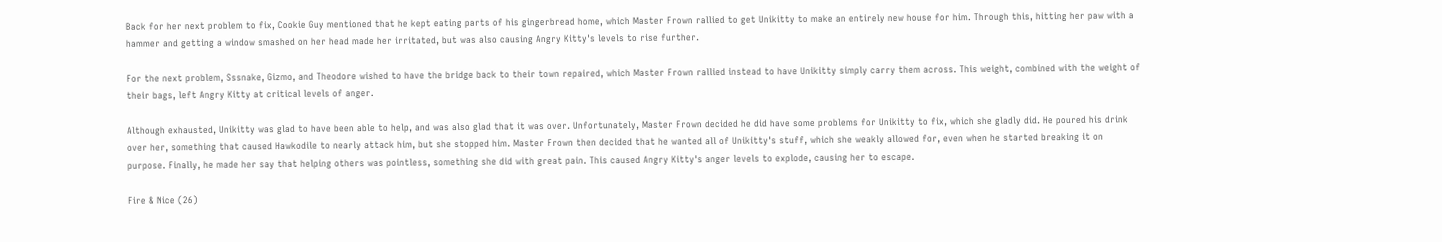Back for her next problem to fix, Cookie Guy mentioned that he kept eating parts of his gingerbread home, which Master Frown rallied to get Unikitty to make an entirely new house for him. Through this, hitting her paw with a hammer and getting a window smashed on her head made her irritated, but was also causing Angry Kitty's levels to rise further.

For the next problem, Sssnake, Gizmo, and Theodore wished to have the bridge back to their town repaired, which Master Frown rallied instead to have Unikitty simply carry them across. This weight, combined with the weight of their bags, left Angry Kitty at critical levels of anger.

Although exhausted, Unikitty was glad to have been able to help, and was also glad that it was over. Unfortunately, Master Frown decided he did have some problems for Unikitty to fix, which she gladly did. He poured his drink over her, something that caused Hawkodile to nearly attack him, but she stopped him. Master Frown then decided that he wanted all of Unikitty's stuff, which she weakly allowed for, even when he started breaking it on purpose. Finally, he made her say that helping others was pointless, something she did with great pain. This caused Angry Kitty's anger levels to explode, causing her to escape.

Fire & Nice (26)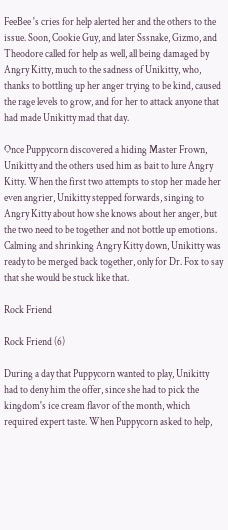FeeBee 's cries for help alerted her and the others to the issue. Soon, Cookie Guy, and later Sssnake, Gizmo, and Theodore called for help as well, all being damaged by Angry Kitty, much to the sadness of Unikitty, who, thanks to bottling up her anger trying to be kind, caused the rage levels to grow, and for her to attack anyone that had made Unikitty mad that day.

Once Puppycorn discovered a hiding Master Frown, Unikitty and the others used him as bait to lure Angry Kitty. When the first two attempts to stop her made her even angrier, Unikitty stepped forwards, singing to Angry Kitty about how she knows about her anger, but the two need to be together and not bottle up emotions. Calming and shrinking Angry Kitty down, Unikitty was ready to be merged back together, only for Dr. Fox to say that she would be stuck like that.

Rock Friend

Rock Friend (6)

During a day that Puppycorn wanted to play, Unikitty had to deny him the offer, since she had to pick the kingdom's ice cream flavor of the month, which required expert taste. When Puppycorn asked to help,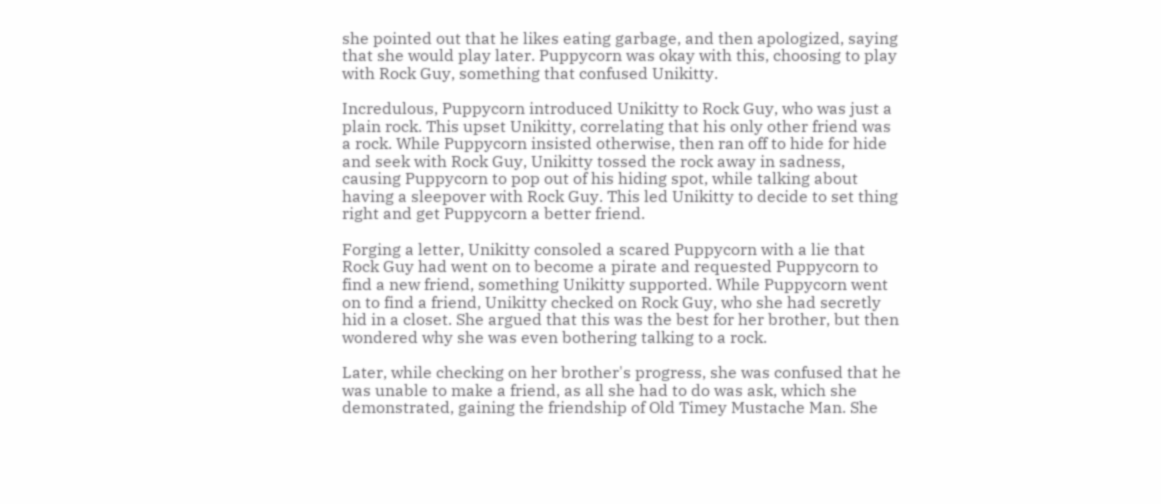she pointed out that he likes eating garbage, and then apologized, saying that she would play later. Puppycorn was okay with this, choosing to play with Rock Guy, something that confused Unikitty.

Incredulous, Puppycorn introduced Unikitty to Rock Guy, who was just a plain rock. This upset Unikitty, correlating that his only other friend was a rock. While Puppycorn insisted otherwise, then ran off to hide for hide and seek with Rock Guy, Unikitty tossed the rock away in sadness, causing Puppycorn to pop out of his hiding spot, while talking about having a sleepover with Rock Guy. This led Unikitty to decide to set thing right and get Puppycorn a better friend.

Forging a letter, Unikitty consoled a scared Puppycorn with a lie that Rock Guy had went on to become a pirate and requested Puppycorn to find a new friend, something Unikitty supported. While Puppycorn went on to find a friend, Unikitty checked on Rock Guy, who she had secretly hid in a closet. She argued that this was the best for her brother, but then wondered why she was even bothering talking to a rock.

Later, while checking on her brother's progress, she was confused that he was unable to make a friend, as all she had to do was ask, which she demonstrated, gaining the friendship of Old Timey Mustache Man. She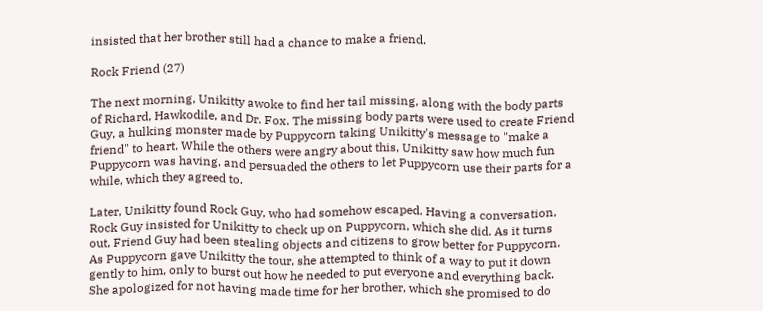insisted that her brother still had a chance to make a friend.

Rock Friend (27)

The next morning, Unikitty awoke to find her tail missing, along with the body parts of Richard, Hawkodile, and Dr. Fox. The missing body parts were used to create Friend Guy, a hulking monster made by Puppycorn taking Unikitty's message to "make a friend" to heart. While the others were angry about this, Unikitty saw how much fun Puppycorn was having, and persuaded the others to let Puppycorn use their parts for a while, which they agreed to.

Later, Unikitty found Rock Guy, who had somehow escaped. Having a conversation, Rock Guy insisted for Unikitty to check up on Puppycorn, which she did. As it turns out, Friend Guy had been stealing objects and citizens to grow better for Puppycorn. As Puppycorn gave Unikitty the tour, she attempted to think of a way to put it down gently to him, only to burst out how he needed to put everyone and everything back. She apologized for not having made time for her brother, which she promised to do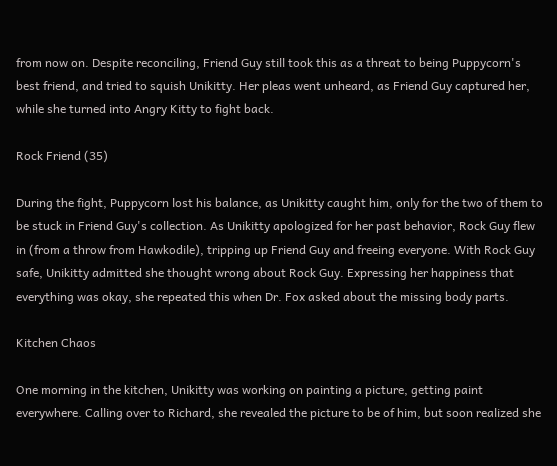from now on. Despite reconciling, Friend Guy still took this as a threat to being Puppycorn's best friend, and tried to squish Unikitty. Her pleas went unheard, as Friend Guy captured her, while she turned into Angry Kitty to fight back.

Rock Friend (35)

During the fight, Puppycorn lost his balance, as Unikitty caught him, only for the two of them to be stuck in Friend Guy's collection. As Unikitty apologized for her past behavior, Rock Guy flew in (from a throw from Hawkodile), tripping up Friend Guy and freeing everyone. With Rock Guy safe, Unikitty admitted she thought wrong about Rock Guy. Expressing her happiness that everything was okay, she repeated this when Dr. Fox asked about the missing body parts.

Kitchen Chaos

One morning in the kitchen, Unikitty was working on painting a picture, getting paint everywhere. Calling over to Richard, she revealed the picture to be of him, but soon realized she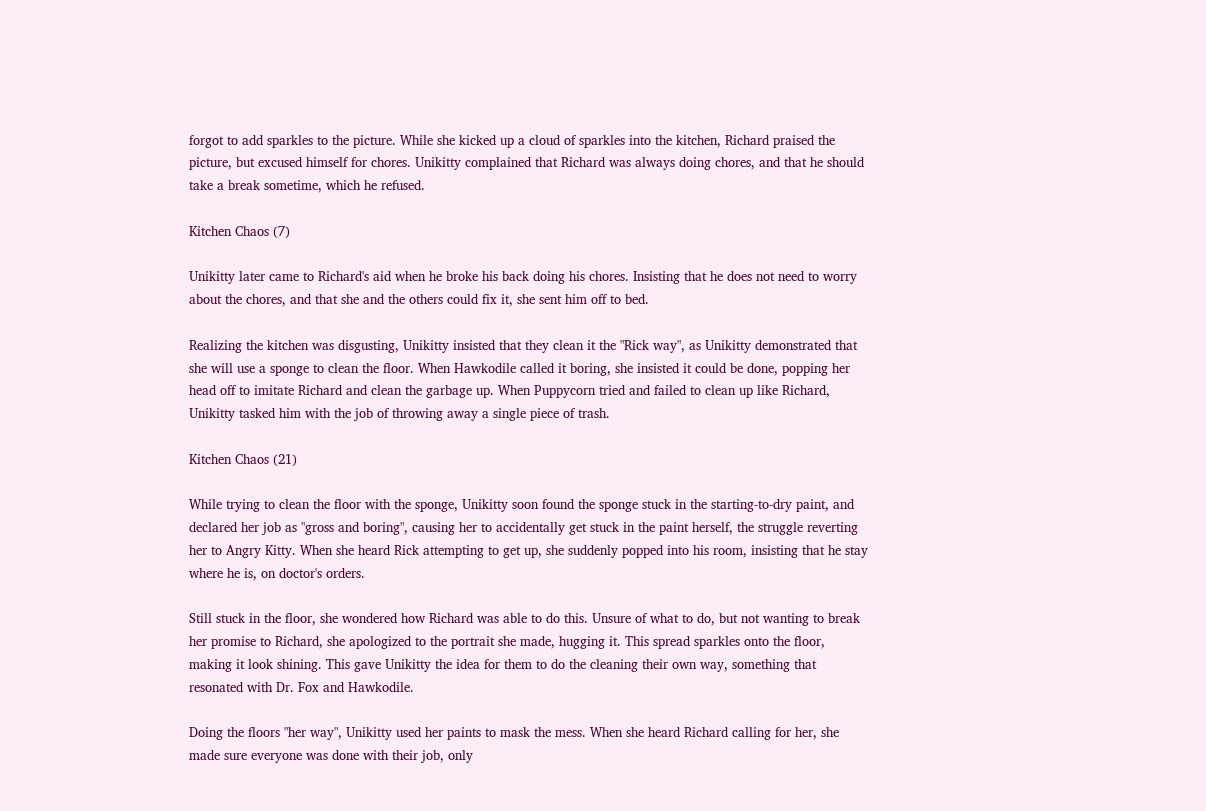forgot to add sparkles to the picture. While she kicked up a cloud of sparkles into the kitchen, Richard praised the picture, but excused himself for chores. Unikitty complained that Richard was always doing chores, and that he should take a break sometime, which he refused.

Kitchen Chaos (7)

Unikitty later came to Richard's aid when he broke his back doing his chores. Insisting that he does not need to worry about the chores, and that she and the others could fix it, she sent him off to bed.

Realizing the kitchen was disgusting, Unikitty insisted that they clean it the "Rick way", as Unikitty demonstrated that she will use a sponge to clean the floor. When Hawkodile called it boring, she insisted it could be done, popping her head off to imitate Richard and clean the garbage up. When Puppycorn tried and failed to clean up like Richard, Unikitty tasked him with the job of throwing away a single piece of trash.

Kitchen Chaos (21)

While trying to clean the floor with the sponge, Unikitty soon found the sponge stuck in the starting-to-dry paint, and declared her job as "gross and boring", causing her to accidentally get stuck in the paint herself, the struggle reverting her to Angry Kitty. When she heard Rick attempting to get up, she suddenly popped into his room, insisting that he stay where he is, on doctor's orders.

Still stuck in the floor, she wondered how Richard was able to do this. Unsure of what to do, but not wanting to break her promise to Richard, she apologized to the portrait she made, hugging it. This spread sparkles onto the floor, making it look shining. This gave Unikitty the idea for them to do the cleaning their own way, something that resonated with Dr. Fox and Hawkodile.

Doing the floors "her way", Unikitty used her paints to mask the mess. When she heard Richard calling for her, she made sure everyone was done with their job, only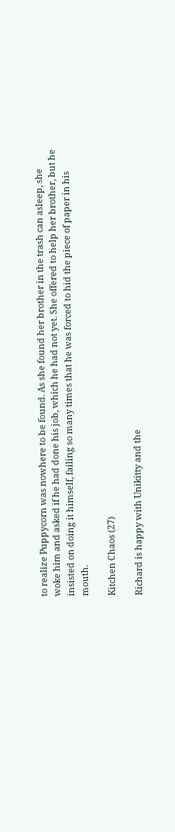to realize Puppycorn was nowhere to be found. As she found her brother in the trash can asleep, she woke him and asked if he had done his job, which he had not yet. She offered to help her brother, but he insisted on doing it himself, failing so many times that he was forced to hid the piece of paper in his mouth.

Kitchen Chaos (27)

Richard is happy with Unikitty and the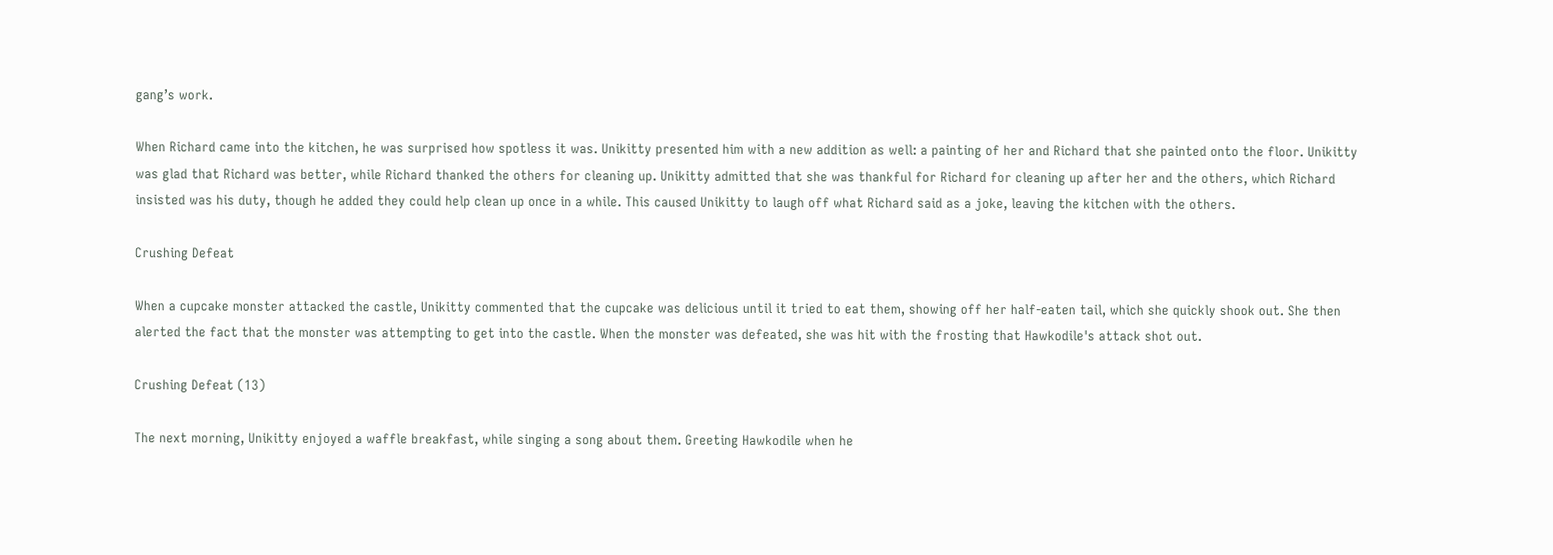gang’s work.

When Richard came into the kitchen, he was surprised how spotless it was. Unikitty presented him with a new addition as well: a painting of her and Richard that she painted onto the floor. Unikitty was glad that Richard was better, while Richard thanked the others for cleaning up. Unikitty admitted that she was thankful for Richard for cleaning up after her and the others, which Richard insisted was his duty, though he added they could help clean up once in a while. This caused Unikitty to laugh off what Richard said as a joke, leaving the kitchen with the others.

Crushing Defeat

When a cupcake monster attacked the castle, Unikitty commented that the cupcake was delicious until it tried to eat them, showing off her half-eaten tail, which she quickly shook out. She then alerted the fact that the monster was attempting to get into the castle. When the monster was defeated, she was hit with the frosting that Hawkodile's attack shot out.

Crushing Defeat (13)

The next morning, Unikitty enjoyed a waffle breakfast, while singing a song about them. Greeting Hawkodile when he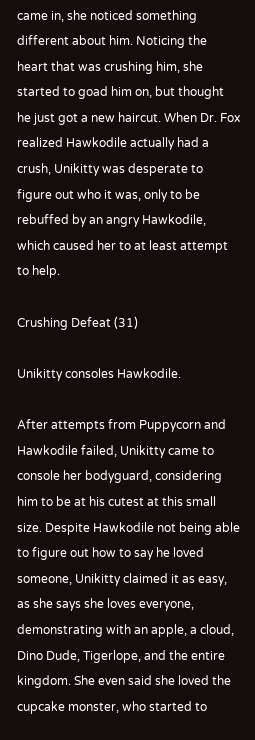came in, she noticed something different about him. Noticing the heart that was crushing him, she started to goad him on, but thought he just got a new haircut. When Dr. Fox realized Hawkodile actually had a crush, Unikitty was desperate to figure out who it was, only to be rebuffed by an angry Hawkodile, which caused her to at least attempt to help.

Crushing Defeat (31)

Unikitty consoles Hawkodile.

After attempts from Puppycorn and Hawkodile failed, Unikitty came to console her bodyguard, considering him to be at his cutest at this small size. Despite Hawkodile not being able to figure out how to say he loved someone, Unikitty claimed it as easy, as she says she loves everyone, demonstrating with an apple, a cloud, Dino Dude, Tigerlope, and the entire kingdom. She even said she loved the cupcake monster, who started to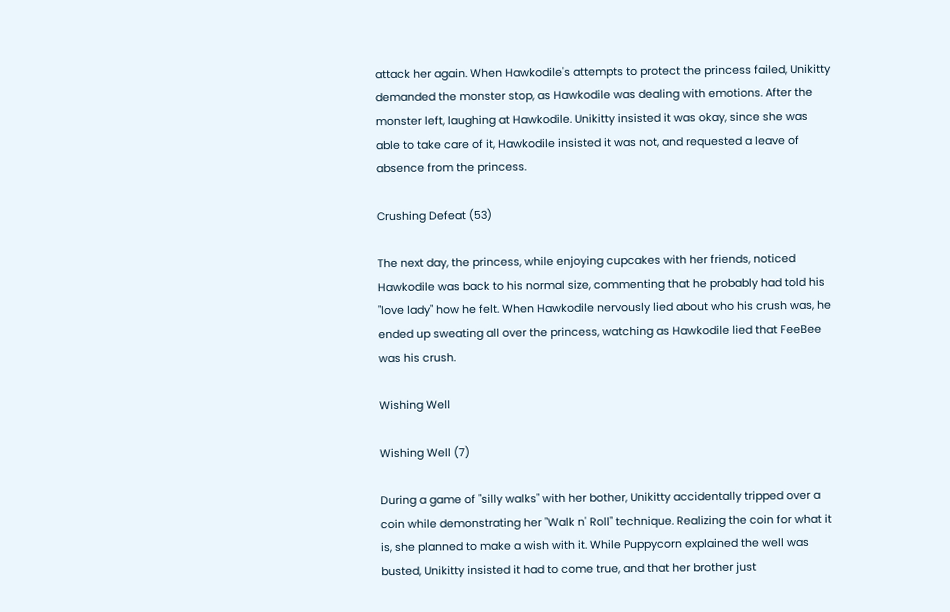attack her again. When Hawkodile's attempts to protect the princess failed, Unikitty demanded the monster stop, as Hawkodile was dealing with emotions. After the monster left, laughing at Hawkodile. Unikitty insisted it was okay, since she was able to take care of it, Hawkodile insisted it was not, and requested a leave of absence from the princess.

Crushing Defeat (53)

The next day, the princess, while enjoying cupcakes with her friends, noticed Hawkodile was back to his normal size, commenting that he probably had told his "love lady" how he felt. When Hawkodile nervously lied about who his crush was, he ended up sweating all over the princess, watching as Hawkodile lied that FeeBee was his crush.

Wishing Well

Wishing Well (7)

During a game of "silly walks" with her bother, Unikitty accidentally tripped over a coin while demonstrating her "Walk n' Roll" technique. Realizing the coin for what it is, she planned to make a wish with it. While Puppycorn explained the well was busted, Unikitty insisted it had to come true, and that her brother just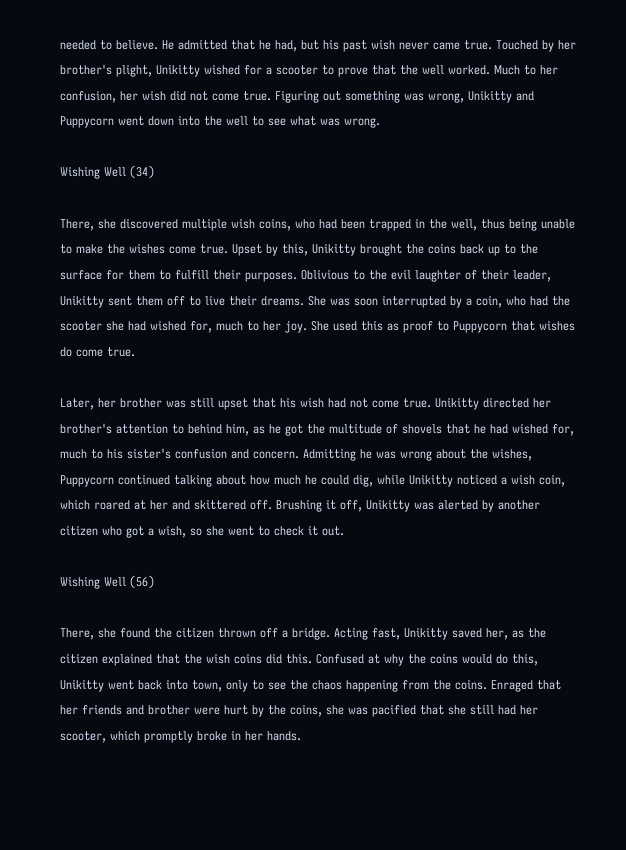needed to believe. He admitted that he had, but his past wish never came true. Touched by her brother's plight, Unikitty wished for a scooter to prove that the well worked. Much to her confusion, her wish did not come true. Figuring out something was wrong, Unikitty and Puppycorn went down into the well to see what was wrong.

Wishing Well (34)

There, she discovered multiple wish coins, who had been trapped in the well, thus being unable to make the wishes come true. Upset by this, Unikitty brought the coins back up to the surface for them to fulfill their purposes. Oblivious to the evil laughter of their leader, Unikitty sent them off to live their dreams. She was soon interrupted by a coin, who had the scooter she had wished for, much to her joy. She used this as proof to Puppycorn that wishes do come true.

Later, her brother was still upset that his wish had not come true. Unikitty directed her brother's attention to behind him, as he got the multitude of shovels that he had wished for, much to his sister's confusion and concern. Admitting he was wrong about the wishes, Puppycorn continued talking about how much he could dig, while Unikitty noticed a wish coin, which roared at her and skittered off. Brushing it off, Unikitty was alerted by another citizen who got a wish, so she went to check it out.

Wishing Well (56)

There, she found the citizen thrown off a bridge. Acting fast, Unikitty saved her, as the citizen explained that the wish coins did this. Confused at why the coins would do this, Unikitty went back into town, only to see the chaos happening from the coins. Enraged that her friends and brother were hurt by the coins, she was pacified that she still had her scooter, which promptly broke in her hands.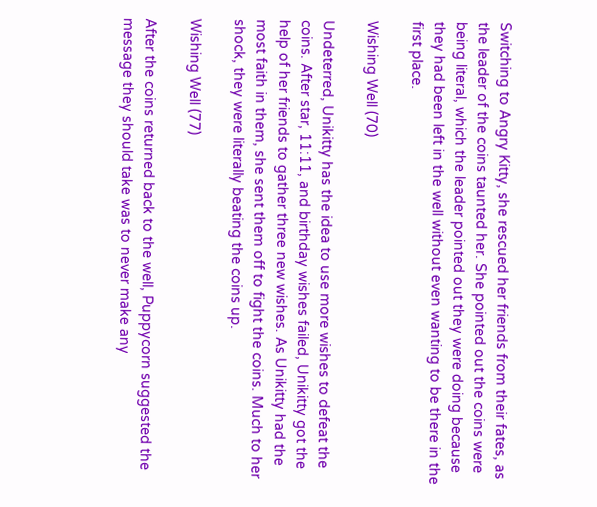Switching to Angry Kitty, she rescued her friends from their fates, as the leader of the coins taunted her. She pointed out the coins were being literal, which the leader pointed out they were doing because they had been left in the well without even wanting to be there in the first place.

Wishing Well (70)

Undeterred, Unikitty has the idea to use more wishes to defeat the coins. After star, 11:11, and birthday wishes failed, Unikitty got the help of her friends to gather three new wishes. As Unikitty had the most faith in them, she sent them off to fight the coins. Much to her shock, they were literally beating the coins up.

Wishing Well (77)

After the coins returned back to the well, Puppycorn suggested the message they should take was to never make any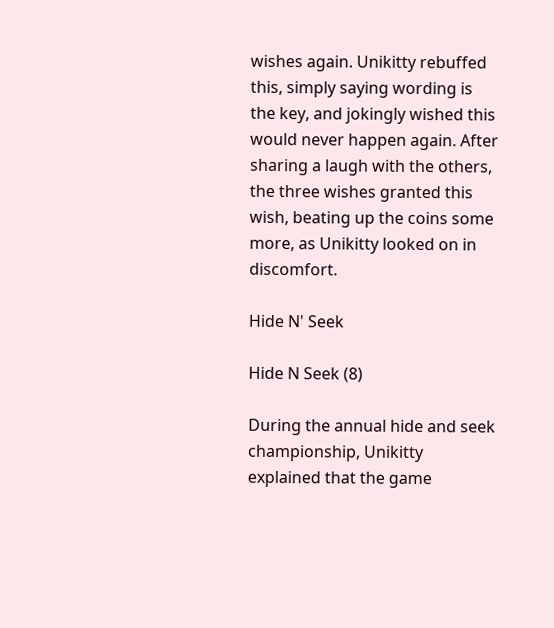wishes again. Unikitty rebuffed this, simply saying wording is the key, and jokingly wished this would never happen again. After sharing a laugh with the others, the three wishes granted this wish, beating up the coins some more, as Unikitty looked on in discomfort.

Hide N' Seek

Hide N Seek (8)

During the annual hide and seek championship, Unikitty explained that the game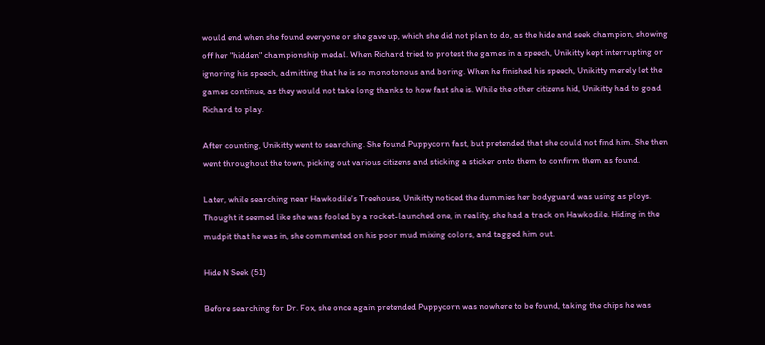would end when she found everyone or she gave up, which she did not plan to do, as the hide and seek champion, showing off her "hidden" championship medal. When Richard tried to protest the games in a speech, Unikitty kept interrupting or ignoring his speech, admitting that he is so monotonous and boring. When he finished his speech, Unikitty merely let the games continue, as they would not take long thanks to how fast she is. While the other citizens hid, Unikitty had to goad Richard to play.

After counting, Unikitty went to searching. She found Puppycorn fast, but pretended that she could not find him. She then went throughout the town, picking out various citizens and sticking a sticker onto them to confirm them as found.

Later, while searching near Hawkodile's Treehouse, Unikitty noticed the dummies her bodyguard was using as ploys. Thought it seemed like she was fooled by a rocket-launched one, in reality, she had a track on Hawkodile. Hiding in the mudpit that he was in, she commented on his poor mud mixing colors, and tagged him out.

Hide N Seek (51)

Before searching for Dr. Fox, she once again pretended Puppycorn was nowhere to be found, taking the chips he was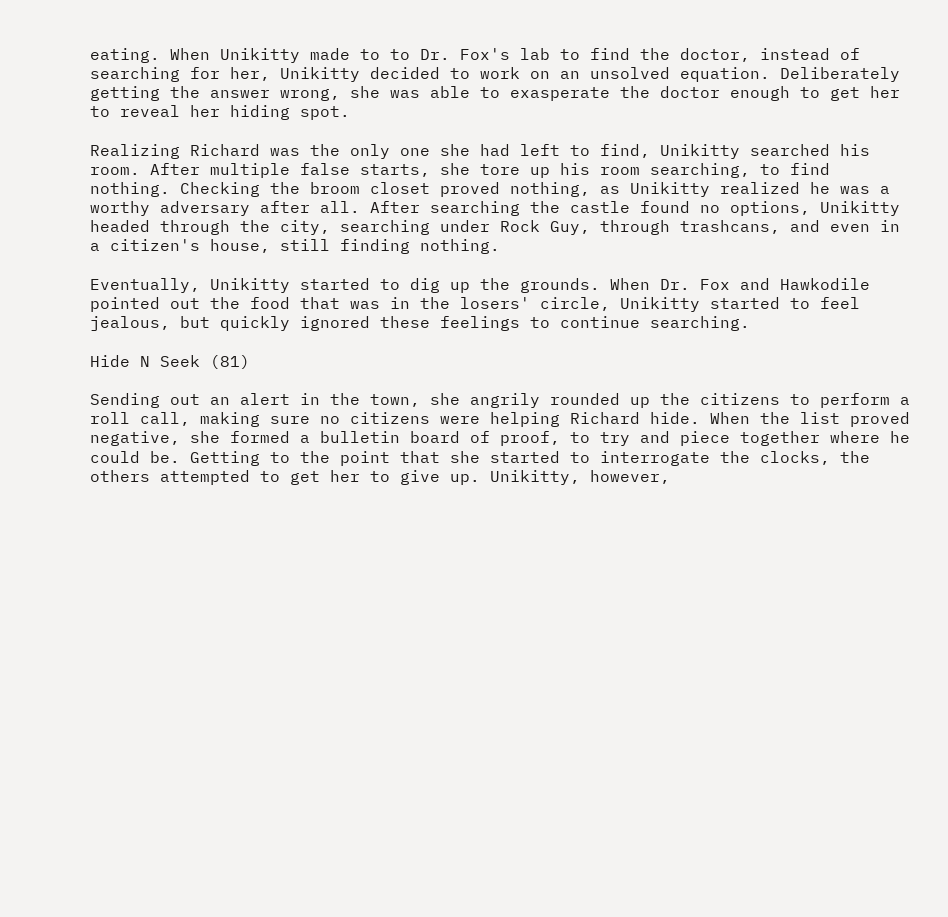eating. When Unikitty made to to Dr. Fox's lab to find the doctor, instead of searching for her, Unikitty decided to work on an unsolved equation. Deliberately getting the answer wrong, she was able to exasperate the doctor enough to get her to reveal her hiding spot.

Realizing Richard was the only one she had left to find, Unikitty searched his room. After multiple false starts, she tore up his room searching, to find nothing. Checking the broom closet proved nothing, as Unikitty realized he was a worthy adversary after all. After searching the castle found no options, Unikitty headed through the city, searching under Rock Guy, through trashcans, and even in a citizen's house, still finding nothing.

Eventually, Unikitty started to dig up the grounds. When Dr. Fox and Hawkodile pointed out the food that was in the losers' circle, Unikitty started to feel jealous, but quickly ignored these feelings to continue searching.

Hide N Seek (81)

Sending out an alert in the town, she angrily rounded up the citizens to perform a roll call, making sure no citizens were helping Richard hide. When the list proved negative, she formed a bulletin board of proof, to try and piece together where he could be. Getting to the point that she started to interrogate the clocks, the others attempted to get her to give up. Unikitty, however,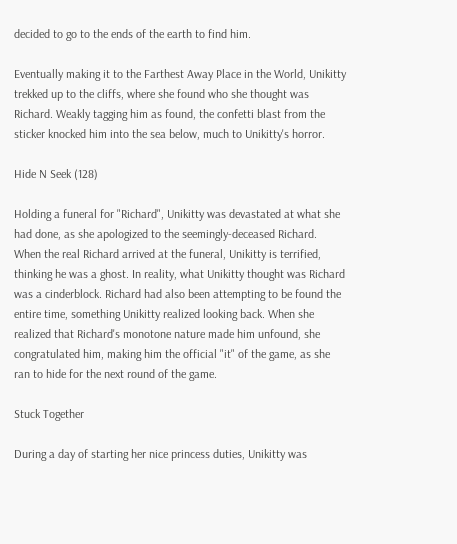decided to go to the ends of the earth to find him.

Eventually making it to the Farthest Away Place in the World, Unikitty trekked up to the cliffs, where she found who she thought was Richard. Weakly tagging him as found, the confetti blast from the sticker knocked him into the sea below, much to Unikitty's horror.

Hide N Seek (128)

Holding a funeral for "Richard", Unikitty was devastated at what she had done, as she apologized to the seemingly-deceased Richard. When the real Richard arrived at the funeral, Unikitty is terrified, thinking he was a ghost. In reality, what Unikitty thought was Richard was a cinderblock. Richard had also been attempting to be found the entire time, something Unikitty realized looking back. When she realized that Richard's monotone nature made him unfound, she congratulated him, making him the official "it" of the game, as she ran to hide for the next round of the game.

Stuck Together

During a day of starting her nice princess duties, Unikitty was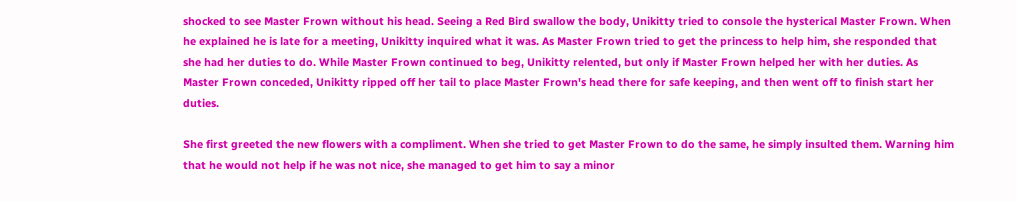shocked to see Master Frown without his head. Seeing a Red Bird swallow the body, Unikitty tried to console the hysterical Master Frown. When he explained he is late for a meeting, Unikitty inquired what it was. As Master Frown tried to get the princess to help him, she responded that she had her duties to do. While Master Frown continued to beg, Unikitty relented, but only if Master Frown helped her with her duties. As Master Frown conceded, Unikitty ripped off her tail to place Master Frown's head there for safe keeping, and then went off to finish start her duties.

She first greeted the new flowers with a compliment. When she tried to get Master Frown to do the same, he simply insulted them. Warning him that he would not help if he was not nice, she managed to get him to say a minor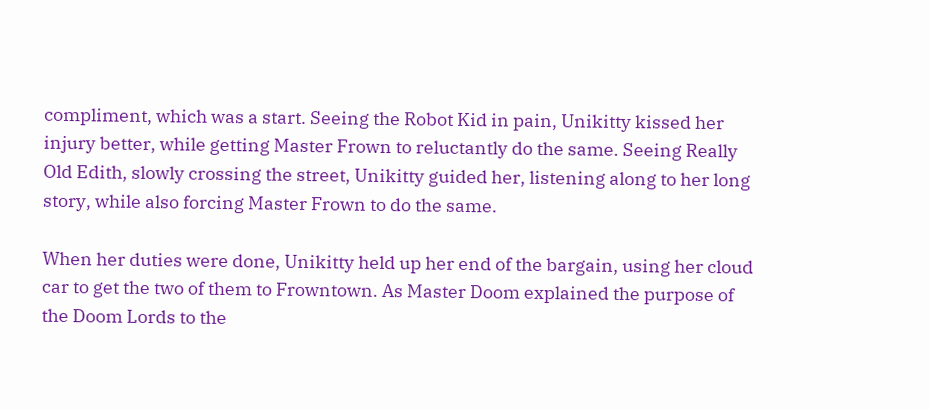compliment, which was a start. Seeing the Robot Kid in pain, Unikitty kissed her injury better, while getting Master Frown to reluctantly do the same. Seeing Really Old Edith, slowly crossing the street, Unikitty guided her, listening along to her long story, while also forcing Master Frown to do the same.

When her duties were done, Unikitty held up her end of the bargain, using her cloud car to get the two of them to Frowntown. As Master Doom explained the purpose of the Doom Lords to the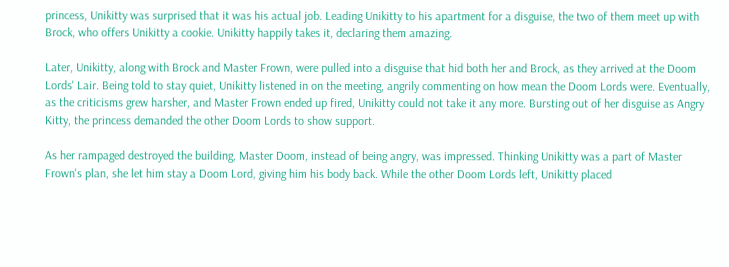princess, Unikitty was surprised that it was his actual job. Leading Unikitty to his apartment for a disguise, the two of them meet up with Brock, who offers Unikitty a cookie. Unikitty happily takes it, declaring them amazing.

Later, Unikitty, along with Brock and Master Frown, were pulled into a disguise that hid both her and Brock, as they arrived at the Doom Lords' Lair. Being told to stay quiet, Unikitty listened in on the meeting, angrily commenting on how mean the Doom Lords were. Eventually, as the criticisms grew harsher, and Master Frown ended up fired, Unikitty could not take it any more. Bursting out of her disguise as Angry Kitty, the princess demanded the other Doom Lords to show support.

As her rampaged destroyed the building, Master Doom, instead of being angry, was impressed. Thinking Unikitty was a part of Master Frown's plan, she let him stay a Doom Lord, giving him his body back. While the other Doom Lords left, Unikitty placed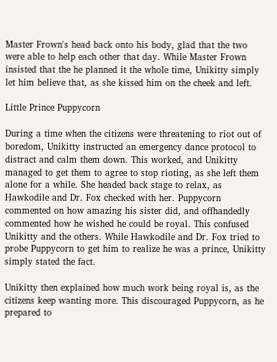Master Frown's head back onto his body, glad that the two were able to help each other that day. While Master Frown insisted that the he planned it the whole time, Unikitty simply let him believe that, as she kissed him on the cheek and left.

Little Prince Puppycorn

During a time when the citizens were threatening to riot out of boredom, Unikitty instructed an emergency dance protocol to distract and calm them down. This worked, and Unikitty managed to get them to agree to stop rioting, as she left them alone for a while. She headed back stage to relax, as Hawkodile and Dr. Fox checked with her. Puppycorn commented on how amazing his sister did, and offhandedly commented how he wished he could be royal. This confused Unikitty and the others. While Hawkodile and Dr. Fox tried to probe Puppycorn to get him to realize he was a prince, Unikitty simply stated the fact.

Unikitty then explained how much work being royal is, as the citizens keep wanting more. This discouraged Puppycorn, as he prepared to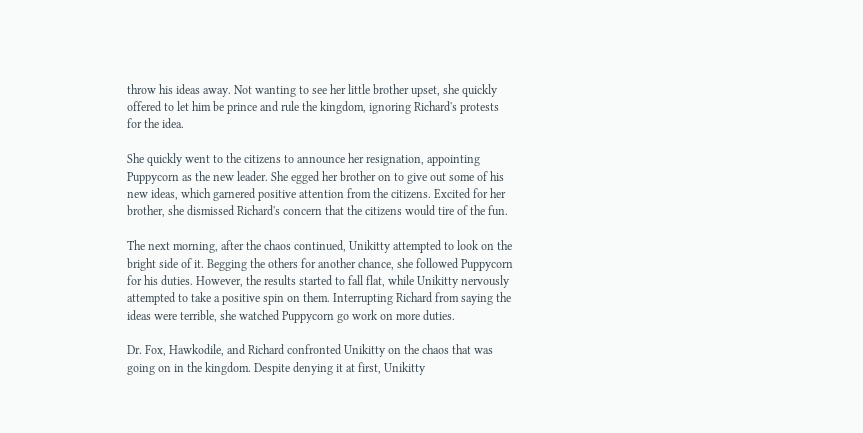throw his ideas away. Not wanting to see her little brother upset, she quickly offered to let him be prince and rule the kingdom, ignoring Richard's protests for the idea.

She quickly went to the citizens to announce her resignation, appointing Puppycorn as the new leader. She egged her brother on to give out some of his new ideas, which garnered positive attention from the citizens. Excited for her brother, she dismissed Richard's concern that the citizens would tire of the fun.

The next morning, after the chaos continued, Unikitty attempted to look on the bright side of it. Begging the others for another chance, she followed Puppycorn for his duties. However, the results started to fall flat, while Unikitty nervously attempted to take a positive spin on them. Interrupting Richard from saying the ideas were terrible, she watched Puppycorn go work on more duties.

Dr. Fox, Hawkodile, and Richard confronted Unikitty on the chaos that was going on in the kingdom. Despite denying it at first, Unikitty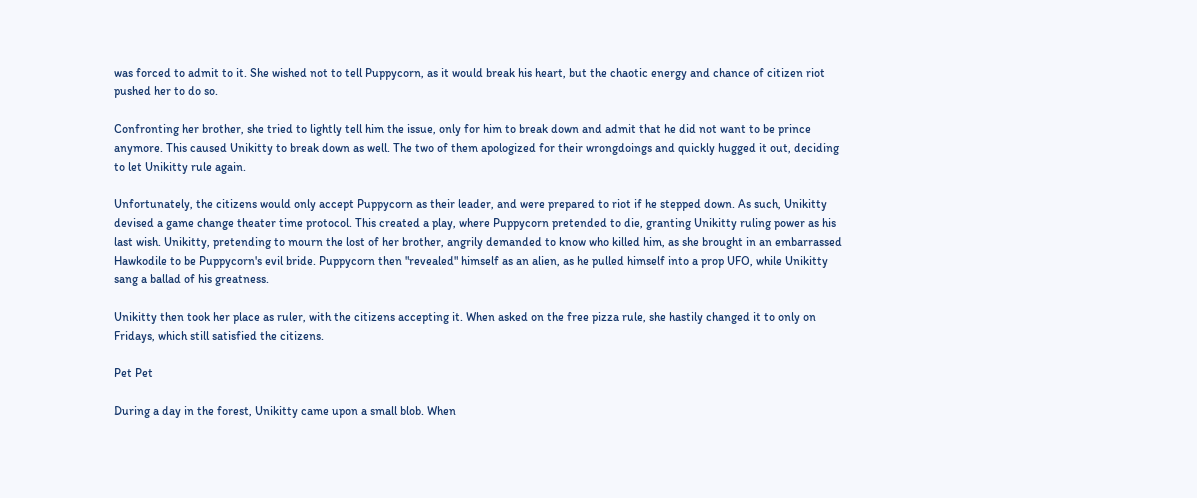was forced to admit to it. She wished not to tell Puppycorn, as it would break his heart, but the chaotic energy and chance of citizen riot pushed her to do so.

Confronting her brother, she tried to lightly tell him the issue, only for him to break down and admit that he did not want to be prince anymore. This caused Unikitty to break down as well. The two of them apologized for their wrongdoings and quickly hugged it out, deciding to let Unikitty rule again.

Unfortunately, the citizens would only accept Puppycorn as their leader, and were prepared to riot if he stepped down. As such, Unikitty devised a game change theater time protocol. This created a play, where Puppycorn pretended to die, granting Unikitty ruling power as his last wish. Unikitty, pretending to mourn the lost of her brother, angrily demanded to know who killed him, as she brought in an embarrassed Hawkodile to be Puppycorn's evil bride. Puppycorn then "revealed" himself as an alien, as he pulled himself into a prop UFO, while Unikitty sang a ballad of his greatness.

Unikitty then took her place as ruler, with the citizens accepting it. When asked on the free pizza rule, she hastily changed it to only on Fridays, which still satisfied the citizens.

Pet Pet

During a day in the forest, Unikitty came upon a small blob. When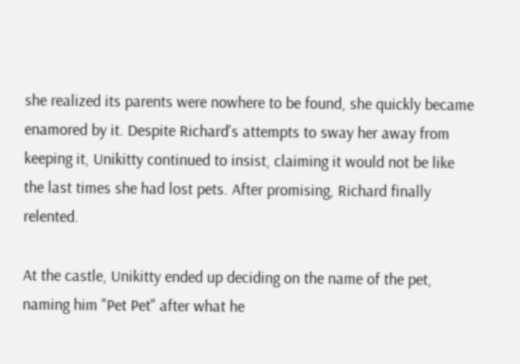she realized its parents were nowhere to be found, she quickly became enamored by it. Despite Richard's attempts to sway her away from keeping it, Unikitty continued to insist, claiming it would not be like the last times she had lost pets. After promising, Richard finally relented.

At the castle, Unikitty ended up deciding on the name of the pet, naming him "Pet Pet" after what he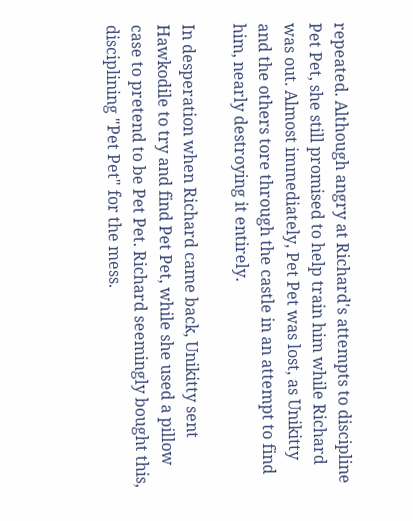repeated. Although angry at Richard's attempts to discipline Pet Pet, she still promised to help train him while Richard was out. Almost immediately, Pet Pet was lost, as Unikitty and the others tore through the castle in an attempt to find him, nearly destroying it entirely.

In desperation when Richard came back, Unikitty sent Hawkodile to try and find Pet Pet, while she used a pillow case to pretend to be Pet Pet. Richard seemingly bought this, disciplining "Pet Pet" for the mess.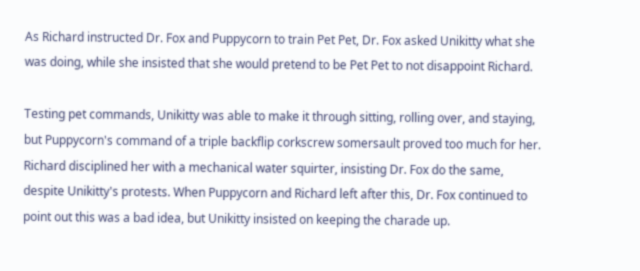As Richard instructed Dr. Fox and Puppycorn to train Pet Pet, Dr. Fox asked Unikitty what she was doing, while she insisted that she would pretend to be Pet Pet to not disappoint Richard.

Testing pet commands, Unikitty was able to make it through sitting, rolling over, and staying, but Puppycorn's command of a triple backflip corkscrew somersault proved too much for her. Richard disciplined her with a mechanical water squirter, insisting Dr. Fox do the same, despite Unikitty's protests. When Puppycorn and Richard left after this, Dr. Fox continued to point out this was a bad idea, but Unikitty insisted on keeping the charade up.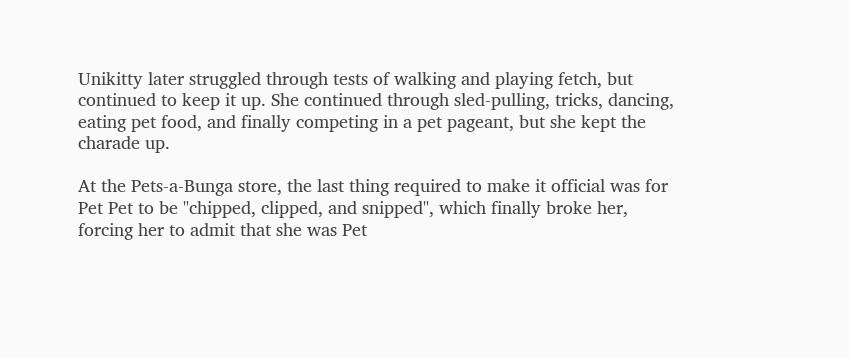Unikitty later struggled through tests of walking and playing fetch, but continued to keep it up. She continued through sled-pulling, tricks, dancing, eating pet food, and finally competing in a pet pageant, but she kept the charade up.

At the Pets-a-Bunga store, the last thing required to make it official was for Pet Pet to be "chipped, clipped, and snipped", which finally broke her, forcing her to admit that she was Pet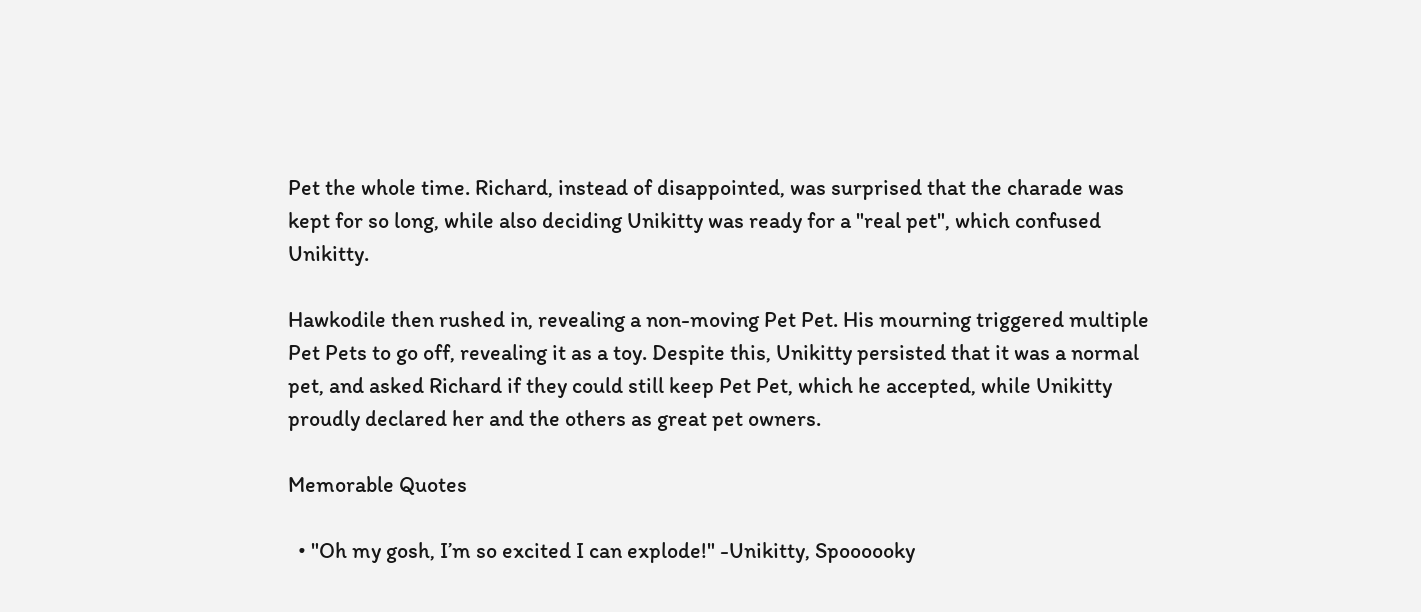Pet the whole time. Richard, instead of disappointed, was surprised that the charade was kept for so long, while also deciding Unikitty was ready for a "real pet", which confused Unikitty.

Hawkodile then rushed in, revealing a non-moving Pet Pet. His mourning triggered multiple Pet Pets to go off, revealing it as a toy. Despite this, Unikitty persisted that it was a normal pet, and asked Richard if they could still keep Pet Pet, which he accepted, while Unikitty proudly declared her and the others as great pet owners.

Memorable Quotes

  • "Oh my gosh, I’m so excited I can explode!" -Unikitty, Spoooooky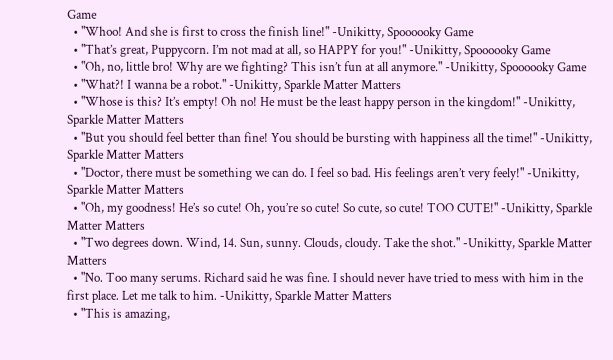Game
  • "Whoo! And she is first to cross the finish line!" -Unikitty, Spoooooky Game
  • "That’s great, Puppycorn. I’m not mad at all, so HAPPY for you!" -Unikitty, Spoooooky Game
  • "Oh, no, little bro! Why are we fighting? This isn’t fun at all anymore." -Unikitty, Spoooooky Game
  • "What?! I wanna be a robot." -Unikitty, Sparkle Matter Matters
  • "Whose is this? It’s empty! Oh no! He must be the least happy person in the kingdom!" -Unikitty, Sparkle Matter Matters
  • "But you should feel better than fine! You should be bursting with happiness all the time!" -Unikitty, Sparkle Matter Matters
  • "Doctor, there must be something we can do. I feel so bad. His feelings aren’t very feely!" -Unikitty, Sparkle Matter Matters
  • "Oh, my goodness! He’s so cute! Oh, you’re so cute! So cute, so cute! TOO CUTE!" -Unikitty, Sparkle Matter Matters
  • "Two degrees down. Wind, 14. Sun, sunny. Clouds, cloudy. Take the shot." -Unikitty, Sparkle Matter Matters
  • "No. Too many serums. Richard said he was fine. I should never have tried to mess with him in the first place. Let me talk to him. -Unikitty, Sparkle Matter Matters
  • "This is amazing,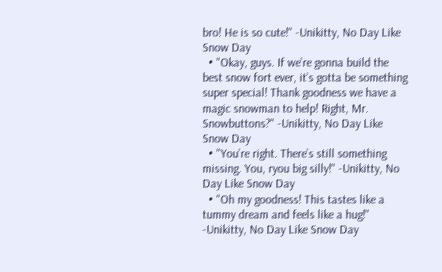bro! He is so cute!" -Unikitty, No Day Like Snow Day
  • "Okay, guys. If we’re gonna build the best snow fort ever, it’s gotta be something super special! Thank goodness we have a magic snowman to help! Right, Mr. Snowbuttons?" -Unikitty, No Day Like Snow Day
  • "You’re right. There’s still something missing. You, ryou big silly!" -Unikitty, No Day Like Snow Day
  • "Oh my goodness! This tastes like a tummy dream and feels like a hug!" -Unikitty, No Day Like Snow Day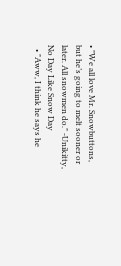• "We all love Mr. Snowbuttons, but he’s going to melt sooner or later. All snowmen do." -Unikitty, No Day Like Snow Day
  • "Aww, I think he says he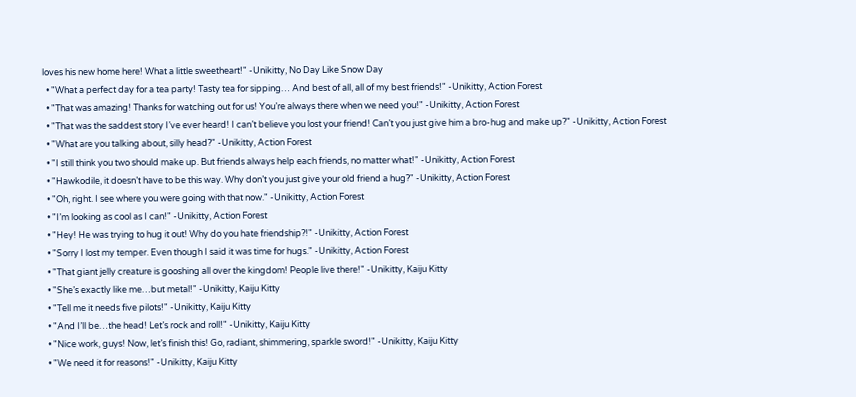loves his new home here! What a little sweetheart!" -Unikitty, No Day Like Snow Day
  • "What a perfect day for a tea party! Tasty tea for sipping… And best of all, all of my best friends!" -Unikitty, Action Forest
  • "That was amazing! Thanks for watching out for us! You’re always there when we need you!" -Unikitty, Action Forest
  • "That was the saddest story I’ve ever heard! I can’t believe you lost your friend! Can’t you just give him a bro-hug and make up?" -Unikitty, Action Forest
  • "What are you talking about, silly head?" -Unikitty, Action Forest
  • "I still think you two should make up. But friends always help each friends, no matter what!" -Unikitty, Action Forest
  • "Hawkodile, it doesn’t have to be this way. Why don’t you just give your old friend a hug?" -Unikitty, Action Forest
  • "Oh, right. I see where you were going with that now." -Unikitty, Action Forest
  • "I’m looking as cool as I can!" -Unikitty, Action Forest
  • "Hey! He was trying to hug it out! Why do you hate friendship?!" -Unikitty, Action Forest
  • "Sorry I lost my temper. Even though I said it was time for hugs." -Unikitty, Action Forest
  • "That giant jelly creature is gooshing all over the kingdom! People live there!" -Unikitty, Kaiju Kitty
  • "She’s exactly like me…but metal!" -Unikitty, Kaiju Kitty
  • "Tell me it needs five pilots!" -Unikitty, Kaiju Kitty
  • "And I’ll be…the head! Let’s rock and roll!" -Unikitty, Kaiju Kitty
  • "Nice work, guys! Now, let’s finish this! Go, radiant, shimmering, sparkle sword!" -Unikitty, Kaiju Kitty
  • "We need it for reasons!" -Unikitty, Kaiju Kitty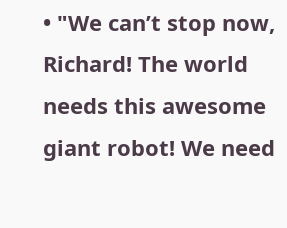• "We can’t stop now, Richard! The world needs this awesome giant robot! We need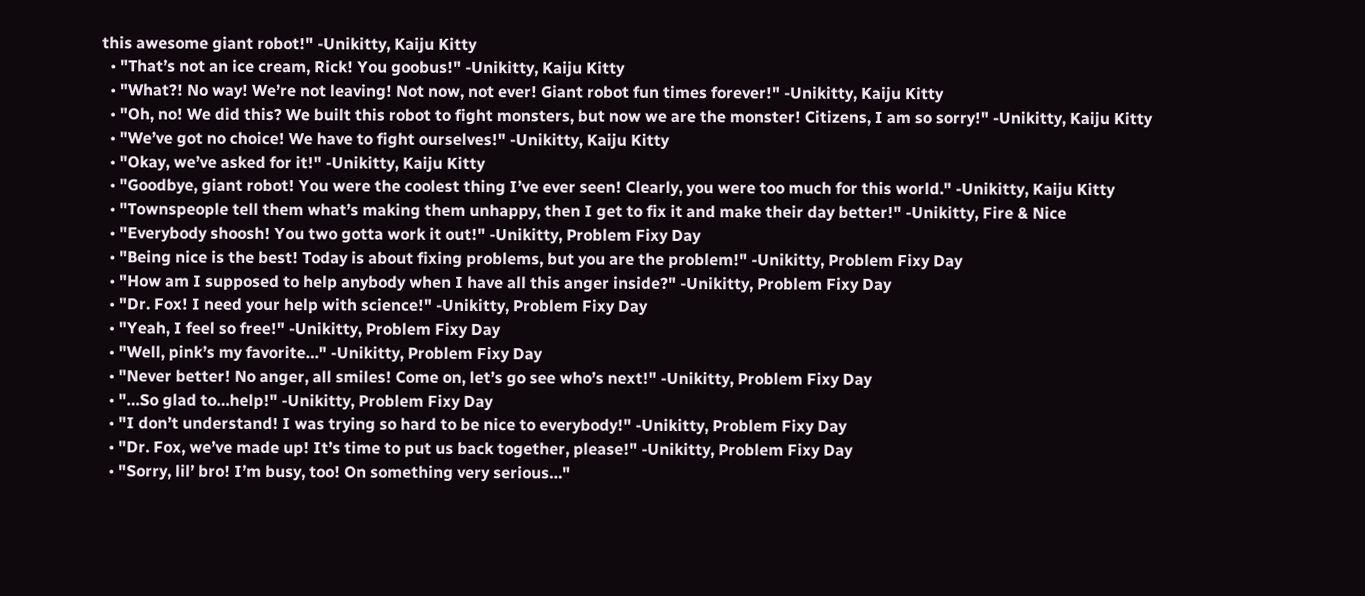this awesome giant robot!" -Unikitty, Kaiju Kitty
  • "That’s not an ice cream, Rick! You goobus!" -Unikitty, Kaiju Kitty
  • "What?! No way! We’re not leaving! Not now, not ever! Giant robot fun times forever!" -Unikitty, Kaiju Kitty
  • "Oh, no! We did this? We built this robot to fight monsters, but now we are the monster! Citizens, I am so sorry!" -Unikitty, Kaiju Kitty
  • "We’ve got no choice! We have to fight ourselves!" -Unikitty, Kaiju Kitty
  • "Okay, we’ve asked for it!" -Unikitty, Kaiju Kitty
  • "Goodbye, giant robot! You were the coolest thing I’ve ever seen! Clearly, you were too much for this world." -Unikitty, Kaiju Kitty
  • "Townspeople tell them what’s making them unhappy, then I get to fix it and make their day better!" -Unikitty, Fire & Nice
  • "Everybody shoosh! You two gotta work it out!" -Unikitty, Problem Fixy Day
  • "Being nice is the best! Today is about fixing problems, but you are the problem!" -Unikitty, Problem Fixy Day
  • "How am I supposed to help anybody when I have all this anger inside?" -Unikitty, Problem Fixy Day
  • "Dr. Fox! I need your help with science!" -Unikitty, Problem Fixy Day
  • "Yeah, I feel so free!" -Unikitty, Problem Fixy Day
  • "Well, pink’s my favorite…" -Unikitty, Problem Fixy Day
  • "Never better! No anger, all smiles! Come on, let’s go see who’s next!" -Unikitty, Problem Fixy Day
  • "…So glad to…help!" -Unikitty, Problem Fixy Day
  • "I don’t understand! I was trying so hard to be nice to everybody!" -Unikitty, Problem Fixy Day
  • "Dr. Fox, we’ve made up! It’s time to put us back together, please!" -Unikitty, Problem Fixy Day
  • "Sorry, lil’ bro! I’m busy, too! On something very serious…"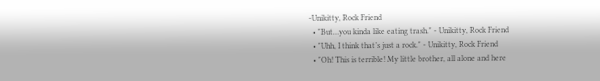-Unikitty, Rock Friend
  • "But…you kinda like eating trash." - Unikitty, Rock Friend
  • "Uhh, I think that’s just a rock." - Unikitty, Rock Friend
  • "Oh! This is terrible! My little brother, all alone and here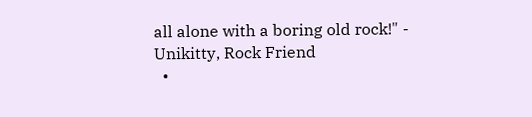all alone with a boring old rock!" - Unikitty, Rock Friend
  •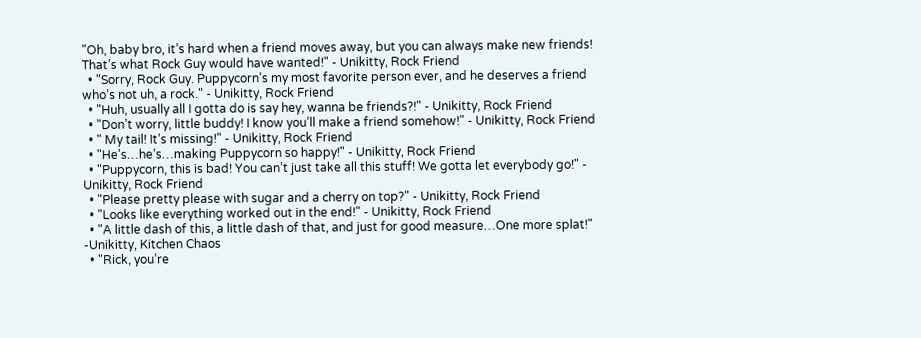"Oh, baby bro, it’s hard when a friend moves away, but you can always make new friends! That’s what Rock Guy would have wanted!" - Unikitty, Rock Friend
  • "Sorry, Rock Guy. Puppycorn’s my most favorite person ever, and he deserves a friend who’s not uh, a rock." - Unikitty, Rock Friend
  • "Huh, usually all I gotta do is say hey, wanna be friends?!" - Unikitty, Rock Friend
  • "Don’t worry, little buddy! I know you’ll make a friend somehow!" - Unikitty, Rock Friend
  • " My tail! It’s missing!" - Unikitty, Rock Friend
  • "He’s…he’s…making Puppycorn so happy!" - Unikitty, Rock Friend
  • "Puppycorn, this is bad! You can’t just take all this stuff! We gotta let everybody go!" - Unikitty, Rock Friend
  • "Please pretty please with sugar and a cherry on top?" - Unikitty, Rock Friend
  • "Looks like everything worked out in the end!" - Unikitty, Rock Friend
  • "A little dash of this, a little dash of that, and just for good measure…One more splat!" -Unikitty, Kitchen Chaos
  • "Rick, you’re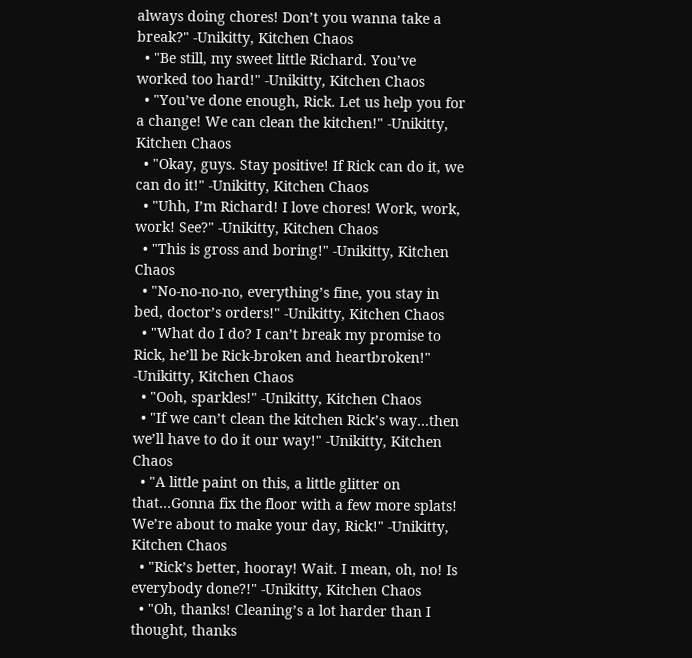always doing chores! Don’t you wanna take a break?" -Unikitty, Kitchen Chaos
  • "Be still, my sweet little Richard. You’ve worked too hard!" -Unikitty, Kitchen Chaos
  • "You’ve done enough, Rick. Let us help you for a change! We can clean the kitchen!" -Unikitty, Kitchen Chaos
  • "Okay, guys. Stay positive! If Rick can do it, we can do it!" -Unikitty, Kitchen Chaos
  • "Uhh, I’m Richard! I love chores! Work, work, work! See?" -Unikitty, Kitchen Chaos
  • "This is gross and boring!" -Unikitty, Kitchen Chaos
  • "No-no-no-no, everything’s fine, you stay in bed, doctor’s orders!" -Unikitty, Kitchen Chaos
  • "What do I do? I can’t break my promise to Rick, he’ll be Rick-broken and heartbroken!" -Unikitty, Kitchen Chaos
  • "Ooh, sparkles!" -Unikitty, Kitchen Chaos
  • "If we can’t clean the kitchen Rick’s way…then we’ll have to do it our way!" -Unikitty, Kitchen Chaos
  • "A little paint on this, a little glitter on that…Gonna fix the floor with a few more splats! We’re about to make your day, Rick!" -Unikitty, Kitchen Chaos
  • "Rick’s better, hooray! Wait. I mean, oh, no! Is everybody done?!" -Unikitty, Kitchen Chaos
  • "Oh, thanks! Cleaning’s a lot harder than I thought, thanks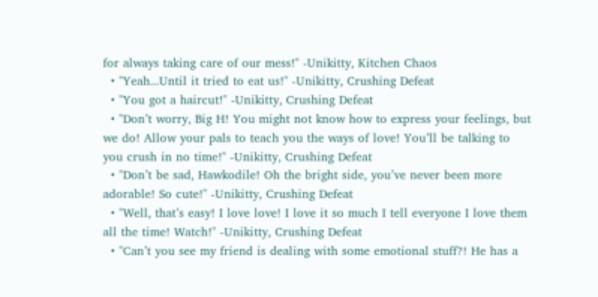for always taking care of our mess!" -Unikitty, Kitchen Chaos
  • "Yeah...Until it tried to eat us!" -Unikitty, Crushing Defeat
  • "You got a haircut!" -Unikitty, Crushing Defeat
  • "Don’t worry, Big H! You might not know how to express your feelings, but we do! Allow your pals to teach you the ways of love! You’ll be talking to you crush in no time!" -Unikitty, Crushing Defeat
  • "Don’t be sad, Hawkodile! Oh the bright side, you’ve never been more adorable! So cute!" -Unikitty, Crushing Defeat
  • "Well, that’s easy! I love love! I love it so much I tell everyone I love them all the time! Watch!" -Unikitty, Crushing Defeat
  • "Can’t you see my friend is dealing with some emotional stuff?! He has a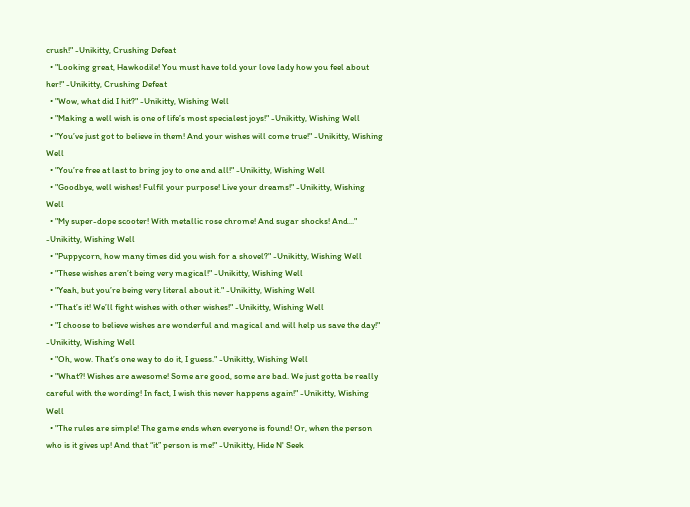crush!" -Unikitty, Crushing Defeat
  • "Looking great, Hawkodile! You must have told your love lady how you feel about her!" -Unikitty, Crushing Defeat
  • "Wow, what did I hit?" -Unikitty, Wishing Well
  • "Making a well wish is one of life’s most specialest joys!" -Unikitty, Wishing Well
  • "You’ve just got to believe in them! And your wishes will come true!" -Unikitty, Wishing Well
  • "You’re free at last to bring joy to one and all!" -Unikitty, Wishing Well
  • "Goodbye, well wishes! Fulfil your purpose! Live your dreams!" -Unikitty, Wishing Well
  • "My super-dope scooter! With metallic rose chrome! And sugar shocks! And..." -Unikitty, Wishing Well
  • "Puppycorn, how many times did you wish for a shovel?" -Unikitty, Wishing Well
  • "These wishes aren’t being very magical!" -Unikitty, Wishing Well
  • "Yeah, but you’re being very literal about it." -Unikitty, Wishing Well
  • "That’s it! We’ll fight wishes with other wishes!" -Unikitty, Wishing Well
  • "I choose to believe wishes are wonderful and magical and will help us save the day!" -Unikitty, Wishing Well
  • "Oh, wow. That’s one way to do it, I guess." -Unikitty, Wishing Well
  • "What?! Wishes are awesome! Some are good, some are bad. We just gotta be really careful with the wording! In fact, I wish this never happens again!" -Unikitty, Wishing Well
  • "The rules are simple! The game ends when everyone is found! Or, when the person who is it gives up! And that “it” person is me!" -Unikitty, Hide N' Seek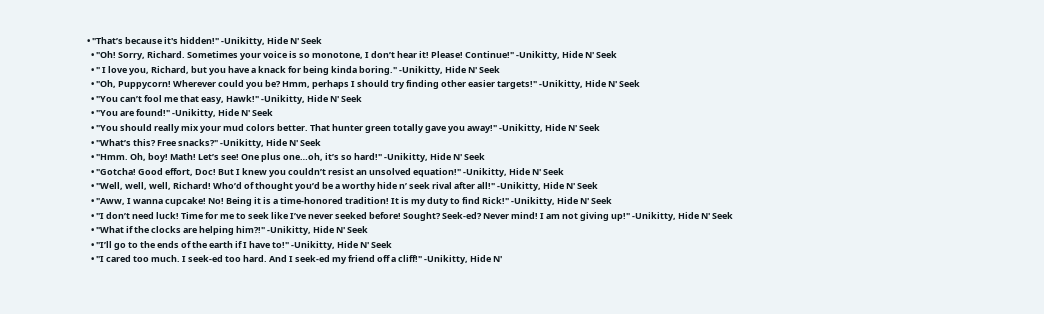• "That’s because it's hidden!" -Unikitty, Hide N' Seek
  • "Oh! Sorry, Richard. Sometimes your voice is so monotone, I don’t hear it! Please! Continue!" -Unikitty, Hide N' Seek
  • " I love you, Richard, but you have a knack for being kinda boring." -Unikitty, Hide N' Seek
  • "Oh, Puppycorn! Wherever could you be? Hmm, perhaps I should try finding other easier targets!" -Unikitty, Hide N' Seek
  • "You can’t fool me that easy, Hawk!" -Unikitty, Hide N' Seek
  • "You are found!" -Unikitty, Hide N' Seek
  • "You should really mix your mud colors better. That hunter green totally gave you away!" -Unikitty, Hide N' Seek
  • "What’s this? Free snacks?" -Unikitty, Hide N' Seek
  • "Hmm. Oh, boy! Math! Let’s see! One plus one…oh, it’s so hard!" -Unikitty, Hide N' Seek
  • "Gotcha! Good effort, Doc! But I knew you couldn’t resist an unsolved equation!" -Unikitty, Hide N' Seek
  • "Well, well, well, Richard! Who’d of thought you’d be a worthy hide n’ seek rival after all!" -Unikitty, Hide N' Seek
  • "Aww, I wanna cupcake! No! Being it is a time-honored tradition! It is my duty to find Rick!" -Unikitty, Hide N' Seek
  • "I don’t need luck! Time for me to seek like I’ve never seeked before! Sought? Seek-ed? Never mind! I am not giving up!" -Unikitty, Hide N' Seek
  • "What if the clocks are helping him?!" -Unikitty, Hide N' Seek
  • "I’ll go to the ends of the earth if I have to!" -Unikitty, Hide N' Seek
  • "I cared too much. I seek-ed too hard. And I seek-ed my friend off a cliff!" -Unikitty, Hide N'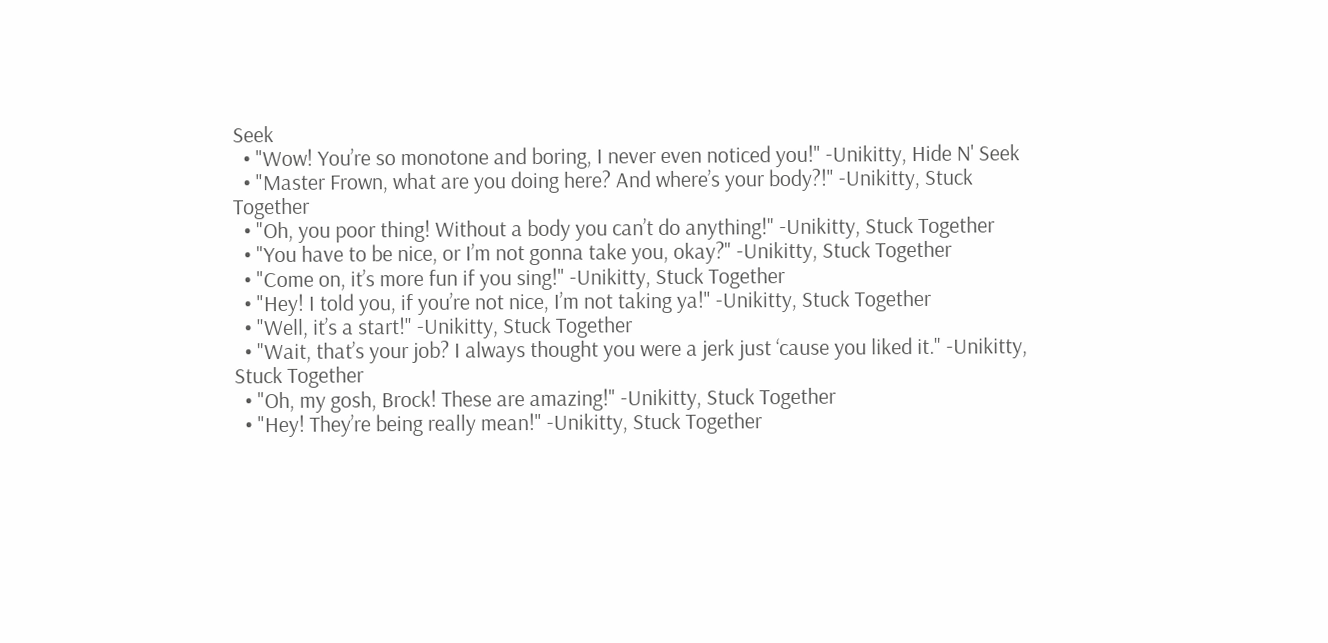Seek
  • "Wow! You’re so monotone and boring, I never even noticed you!" -Unikitty, Hide N' Seek
  • "Master Frown, what are you doing here? And where’s your body?!" -Unikitty, Stuck Together
  • "Oh, you poor thing! Without a body you can’t do anything!" -Unikitty, Stuck Together
  • "You have to be nice, or I’m not gonna take you, okay?" -Unikitty, Stuck Together
  • "Come on, it’s more fun if you sing!" -Unikitty, Stuck Together
  • "Hey! I told you, if you’re not nice, I’m not taking ya!" -Unikitty, Stuck Together
  • "Well, it’s a start!" -Unikitty, Stuck Together
  • "Wait, that’s your job? I always thought you were a jerk just ‘cause you liked it." -Unikitty, Stuck Together
  • "Oh, my gosh, Brock! These are amazing!" -Unikitty, Stuck Together
  • "Hey! They’re being really mean!" -Unikitty, Stuck Together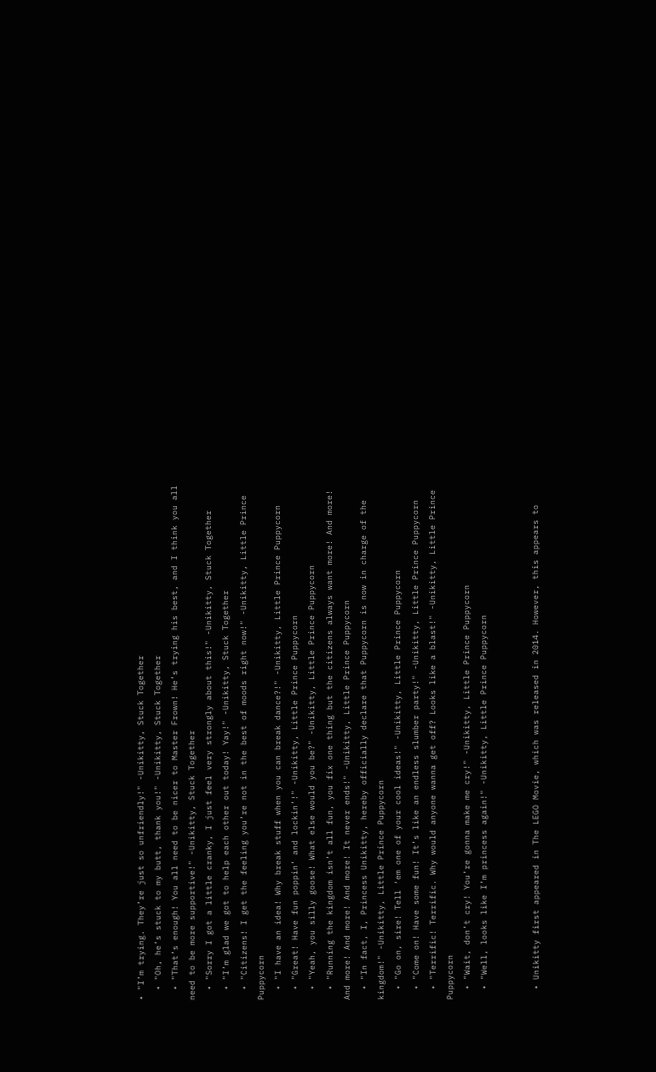• "I’m trying. They’re just so unfriendly!" -Unikitty, Stuck Together
  • "Oh, he’s stuck to my butt, thank you!" -Unikitty, Stuck Together
  • "That’s enough! You all need to be nicer to Master Frown! He’s trying his best, and I think you all need to be more supportive!" -Unikitty, Stuck Together
  • "Sorry I got a little cranky, I just feel very strongly about this!" -Unikitty, Stuck Together
  • "I’m glad we got to help each other out today! Yay!" -Unikitty, Stuck Together
  • "Citizens! I get the feeling you’re not in the best of moods right now!" -Unikitty, Little Prince Puppycorn
  • "I have an idea! Why break stuff when you can break dance?!" -Unikitty, Little Prince Puppycorn
  • "Great! Have fun poppin’ and lockin’!" -Unikitty, Little Prince Puppycorn
  • "Yeah, you silly goose! What else would you be?" -Unikitty, Little Prince Puppycorn
  • "Running the kingdom isn’t all fun, you fix one thing but the citizens always want more! And more! And more! And more! And more! It never ends!" -Unikitty, Little Prince Puppycorn
  • "In fact, I, Princess Unikitty, hereby officially declare that Puppycorn is now in charge of the kingdom!" -Unikitty, Little Prince Puppycorn
  • "Go on, sire! Tell ‘em one of your cool ideas!" -Unikitty, Little Prince Puppycorn
  • "Come on! Have some fun! It’s like an endless slumber party!" -Unikitty, Little Prince Puppycorn
  • "Terrific! Terrific. Why would anyone wanna get off? Looks like a blast!" -Unikitty, Little Prince Puppycorn
  • "Wait, don’t cry! You’re gonna make me cry!" -Unikitty, Little Prince Puppycorn
  • "Well, looks like I’m princess again!" -Unikitty, Little Prince Puppycorn


  • Unikitty first appeared in The LEGO Movie, which was released in 2014. However, this appears to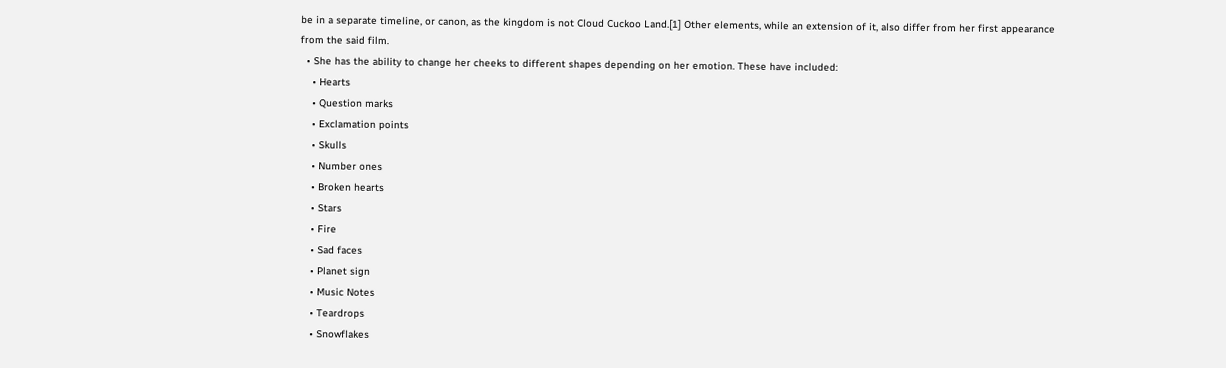be in a separate timeline, or canon, as the kingdom is not Cloud Cuckoo Land.[1] Other elements, while an extension of it, also differ from her first appearance from the said film.
  • She has the ability to change her cheeks to different shapes depending on her emotion. These have included:
    • Hearts
    • Question marks
    • Exclamation points
    • Skulls
    • Number ones
    • Broken hearts
    • Stars
    • Fire
    • Sad faces
    • Planet sign
    • Music Notes
    • Teardrops
    • Snowflakes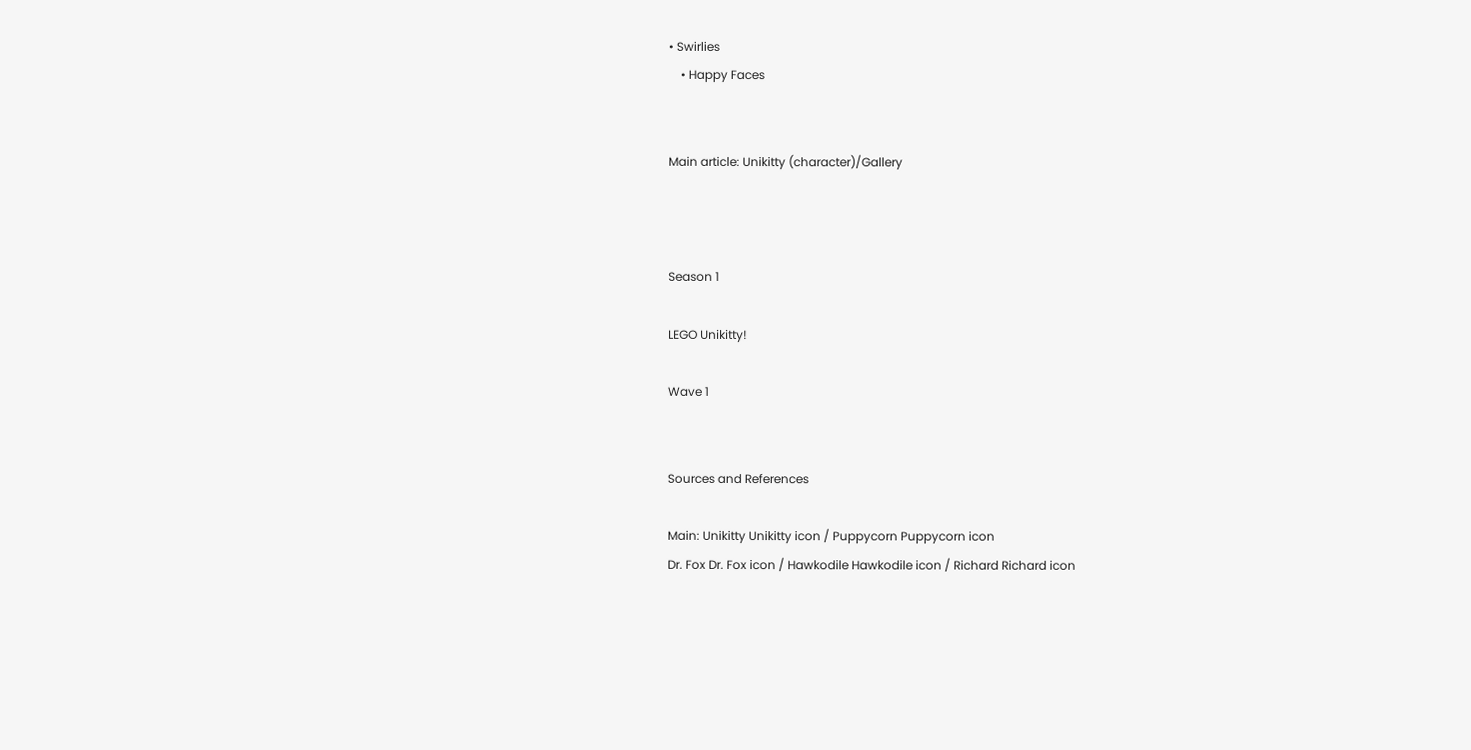• Swirlies
    • Happy Faces


Main article: Unikitty (character)/Gallery



Season 1

LEGO Unikitty!

Wave 1


Sources and References

Main: Unikitty Unikitty icon / Puppycorn Puppycorn icon
Dr. Fox Dr. Fox icon / Hawkodile Hawkodile icon / Richard Richard icon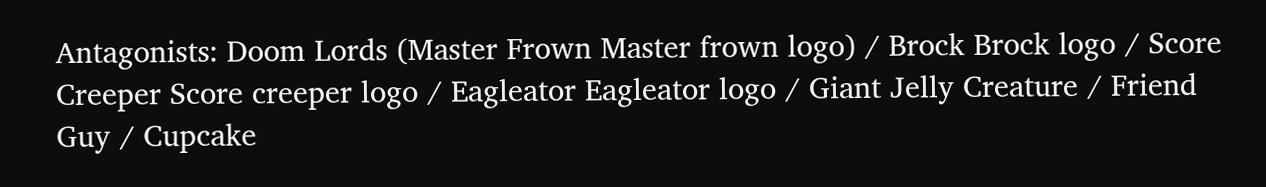Antagonists: Doom Lords (Master Frown Master frown logo) / Brock Brock logo / Score Creeper Score creeper logo / Eagleator Eagleator logo / Giant Jelly Creature / Friend Guy / Cupcake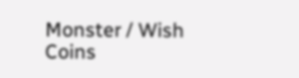Monster / Wish Coins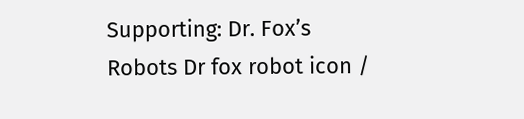Supporting: Dr. Fox’s Robots Dr fox robot icon /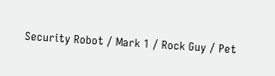Security Robot / Mark 1 / Rock Guy / Pet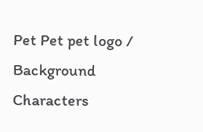Pet Pet pet logo / Background Characters